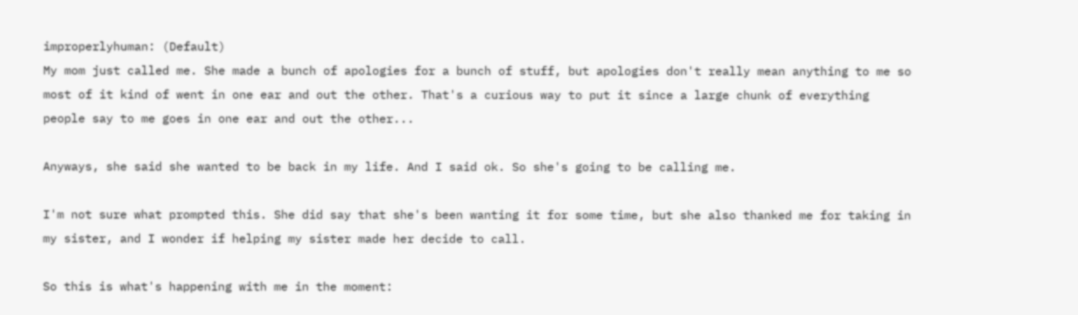improperlyhuman: (Default)
My mom just called me. She made a bunch of apologies for a bunch of stuff, but apologies don't really mean anything to me so most of it kind of went in one ear and out the other. That's a curious way to put it since a large chunk of everything people say to me goes in one ear and out the other...

Anyways, she said she wanted to be back in my life. And I said ok. So she's going to be calling me.

I'm not sure what prompted this. She did say that she's been wanting it for some time, but she also thanked me for taking in my sister, and I wonder if helping my sister made her decide to call.

So this is what's happening with me in the moment: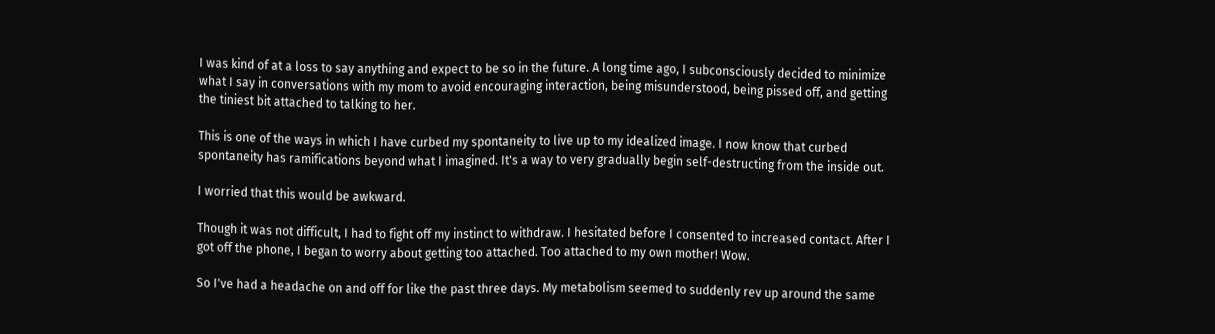I was kind of at a loss to say anything and expect to be so in the future. A long time ago, I subconsciously decided to minimize what I say in conversations with my mom to avoid encouraging interaction, being misunderstood, being pissed off, and getting the tiniest bit attached to talking to her.

This is one of the ways in which I have curbed my spontaneity to live up to my idealized image. I now know that curbed spontaneity has ramifications beyond what I imagined. It's a way to very gradually begin self-destructing from the inside out.

I worried that this would be awkward.

Though it was not difficult, I had to fight off my instinct to withdraw. I hesitated before I consented to increased contact. After I got off the phone, I began to worry about getting too attached. Too attached to my own mother! Wow.

So I've had a headache on and off for like the past three days. My metabolism seemed to suddenly rev up around the same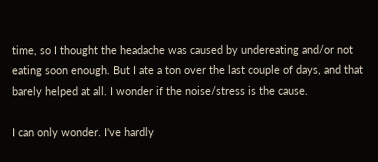time, so I thought the headache was caused by undereating and/or not eating soon enough. But I ate a ton over the last couple of days, and that barely helped at all. I wonder if the noise/stress is the cause.

I can only wonder. I've hardly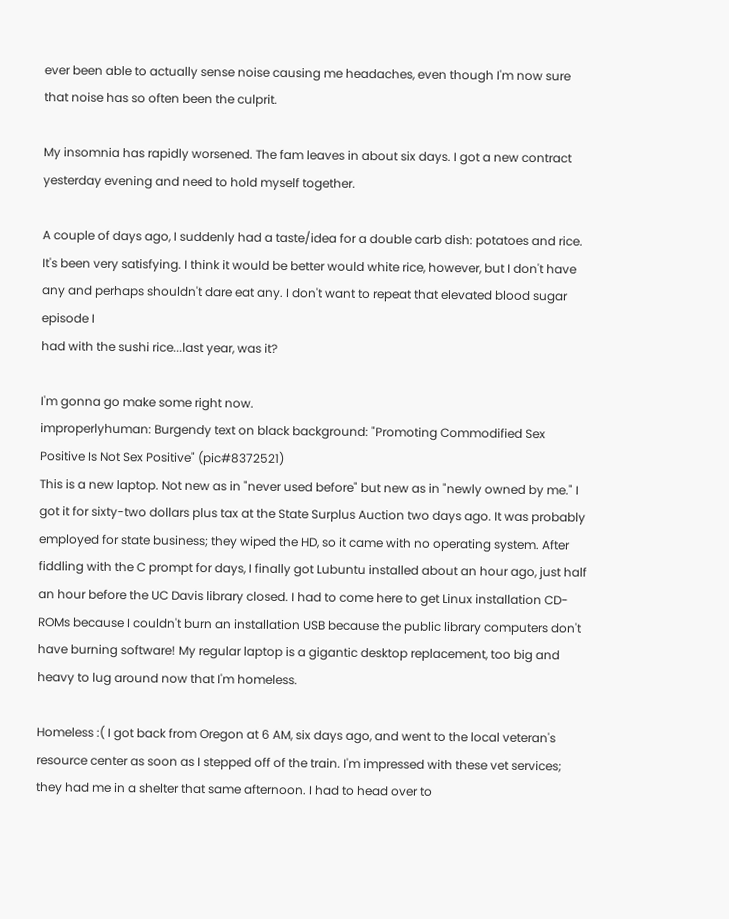ever been able to actually sense noise causing me headaches, even though I'm now sure that noise has so often been the culprit.

My insomnia has rapidly worsened. The fam leaves in about six days. I got a new contract yesterday evening and need to hold myself together.

A couple of days ago, I suddenly had a taste/idea for a double carb dish: potatoes and rice. It's been very satisfying. I think it would be better would white rice, however, but I don't have any and perhaps shouldn't dare eat any. I don't want to repeat that elevated blood sugar episode I
had with the sushi rice...last year, was it?

I'm gonna go make some right now.
improperlyhuman: Burgendy text on black background: "Promoting Commodified Sex Positive Is Not Sex Positive" (pic#8372521)
This is a new laptop. Not new as in "never used before" but new as in "newly owned by me." I got it for sixty-two dollars plus tax at the State Surplus Auction two days ago. It was probably employed for state business; they wiped the HD, so it came with no operating system. After fiddling with the C prompt for days, I finally got Lubuntu installed about an hour ago, just half an hour before the UC Davis library closed. I had to come here to get Linux installation CD-ROMs because I couldn't burn an installation USB because the public library computers don't have burning software! My regular laptop is a gigantic desktop replacement, too big and heavy to lug around now that I'm homeless.

Homeless :( I got back from Oregon at 6 AM, six days ago, and went to the local veteran's resource center as soon as I stepped off of the train. I'm impressed with these vet services; they had me in a shelter that same afternoon. I had to head over to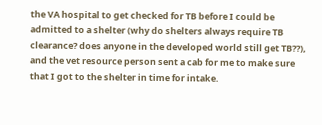the VA hospital to get checked for TB before I could be admitted to a shelter (why do shelters always require TB clearance? does anyone in the developed world still get TB??), and the vet resource person sent a cab for me to make sure that I got to the shelter in time for intake.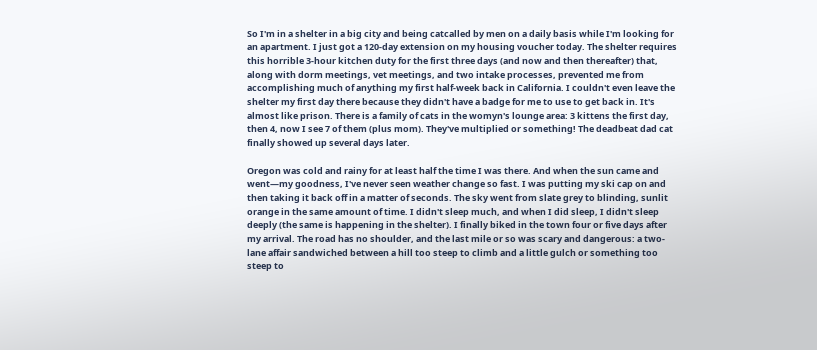So I'm in a shelter in a big city and being catcalled by men on a daily basis while I'm looking for an apartment. I just got a 120-day extension on my housing voucher today. The shelter requires this horrible 3-hour kitchen duty for the first three days (and now and then thereafter) that, along with dorm meetings, vet meetings, and two intake processes, prevented me from accomplishing much of anything my first half-week back in California. I couldn't even leave the shelter my first day there because they didn't have a badge for me to use to get back in. It's almost like prison. There is a family of cats in the womyn's lounge area: 3 kittens the first day, then 4, now I see 7 of them (plus mom). They've multiplied or something! The deadbeat dad cat finally showed up several days later.

Oregon was cold and rainy for at least half the time I was there. And when the sun came and went—my goodness, I've never seen weather change so fast. I was putting my ski cap on and then taking it back off in a matter of seconds. The sky went from slate grey to blinding, sunlit orange in the same amount of time. I didn't sleep much, and when I did sleep, I didn't sleep deeply (the same is happening in the shelter). I finally biked in the town four or five days after my arrival. The road has no shoulder, and the last mile or so was scary and dangerous: a two-lane affair sandwiched between a hill too steep to climb and a little gulch or something too steep to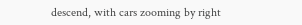descend, with cars zooming by right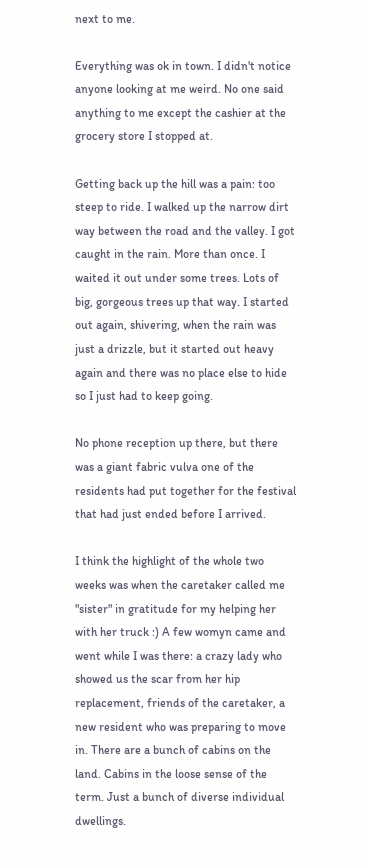next to me.

Everything was ok in town. I didn't notice anyone looking at me weird. No one said anything to me except the cashier at the grocery store I stopped at.

Getting back up the hill was a pain: too steep to ride. I walked up the narrow dirt way between the road and the valley. I got caught in the rain. More than once. I waited it out under some trees. Lots of big, gorgeous trees up that way. I started out again, shivering, when the rain was just a drizzle, but it started out heavy again and there was no place else to hide so I just had to keep going.

No phone reception up there, but there was a giant fabric vulva one of the residents had put together for the festival that had just ended before I arrived.

I think the highlight of the whole two weeks was when the caretaker called me "sister" in gratitude for my helping her with her truck :) A few womyn came and went while I was there: a crazy lady who showed us the scar from her hip replacement, friends of the caretaker, a new resident who was preparing to move in. There are a bunch of cabins on the land. Cabins in the loose sense of the term. Just a bunch of diverse individual dwellings.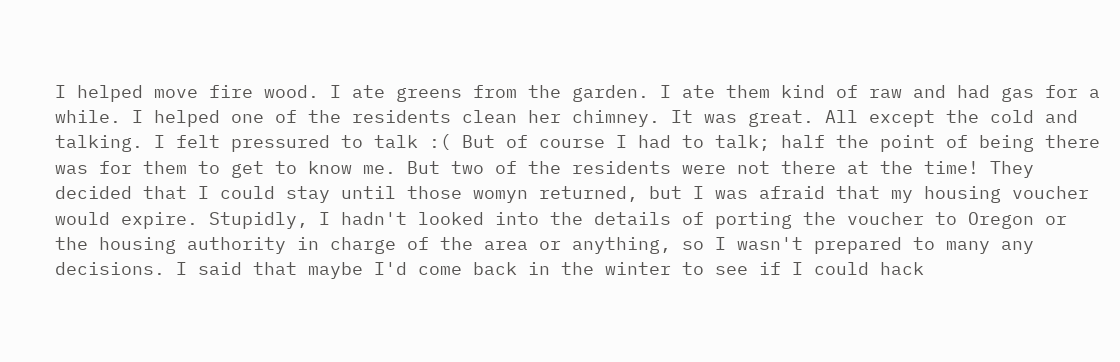I helped move fire wood. I ate greens from the garden. I ate them kind of raw and had gas for a while. I helped one of the residents clean her chimney. It was great. All except the cold and talking. I felt pressured to talk :( But of course I had to talk; half the point of being there was for them to get to know me. But two of the residents were not there at the time! They decided that I could stay until those womyn returned, but I was afraid that my housing voucher would expire. Stupidly, I hadn't looked into the details of porting the voucher to Oregon or the housing authority in charge of the area or anything, so I wasn't prepared to many any decisions. I said that maybe I'd come back in the winter to see if I could hack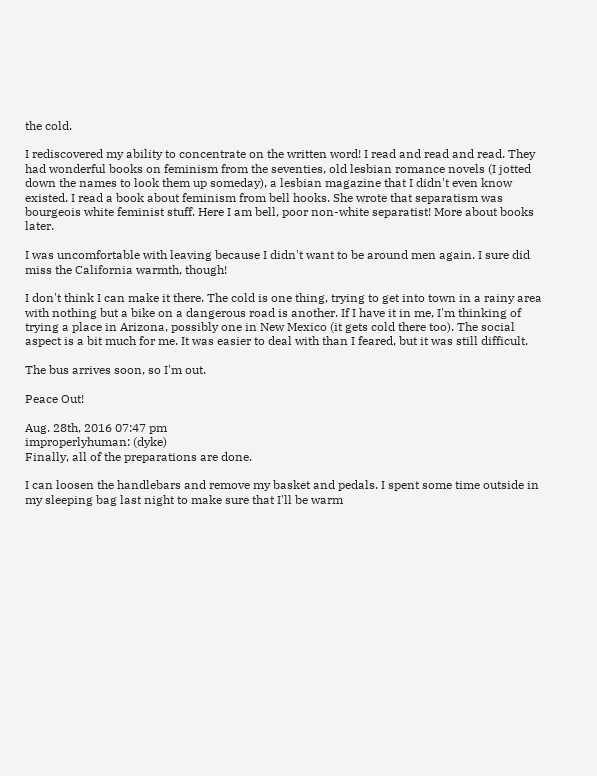the cold.

I rediscovered my ability to concentrate on the written word! I read and read and read. They had wonderful books on feminism from the seventies, old lesbian romance novels (I jotted down the names to look them up someday), a lesbian magazine that I didn't even know existed. I read a book about feminism from bell hooks. She wrote that separatism was bourgeois white feminist stuff. Here I am bell, poor non-white separatist! More about books later.

I was uncomfortable with leaving because I didn't want to be around men again. I sure did miss the California warmth, though!

I don't think I can make it there. The cold is one thing, trying to get into town in a rainy area with nothing but a bike on a dangerous road is another. If I have it in me, I'm thinking of trying a place in Arizona, possibly one in New Mexico (it gets cold there too). The social aspect is a bit much for me. It was easier to deal with than I feared, but it was still difficult.

The bus arrives soon, so I'm out.

Peace Out!

Aug. 28th, 2016 07:47 pm
improperlyhuman: (dyke)
Finally, all of the preparations are done.

I can loosen the handlebars and remove my basket and pedals. I spent some time outside in my sleeping bag last night to make sure that I'll be warm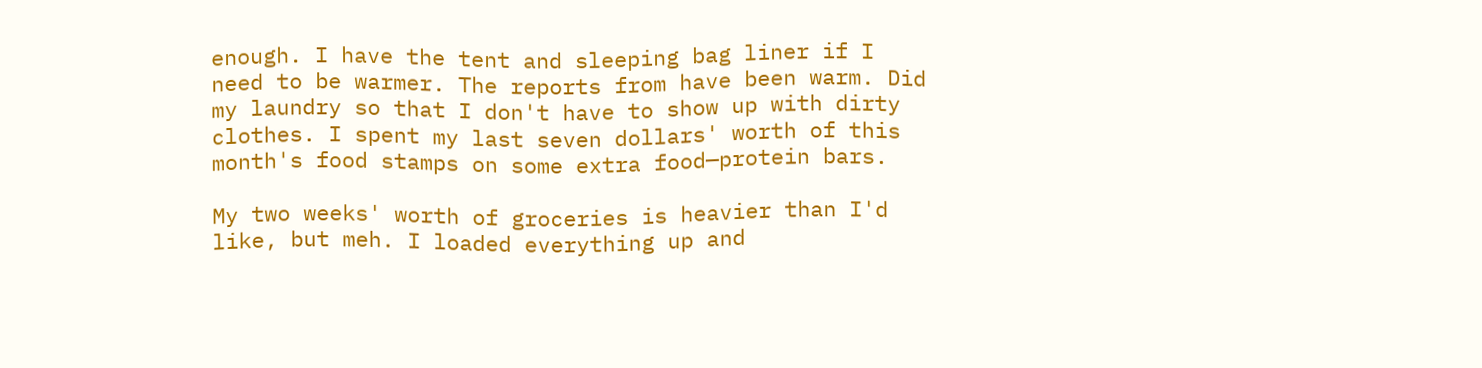enough. I have the tent and sleeping bag liner if I need to be warmer. The reports from have been warm. Did my laundry so that I don't have to show up with dirty clothes. I spent my last seven dollars' worth of this month's food stamps on some extra food—protein bars.

My two weeks' worth of groceries is heavier than I'd like, but meh. I loaded everything up and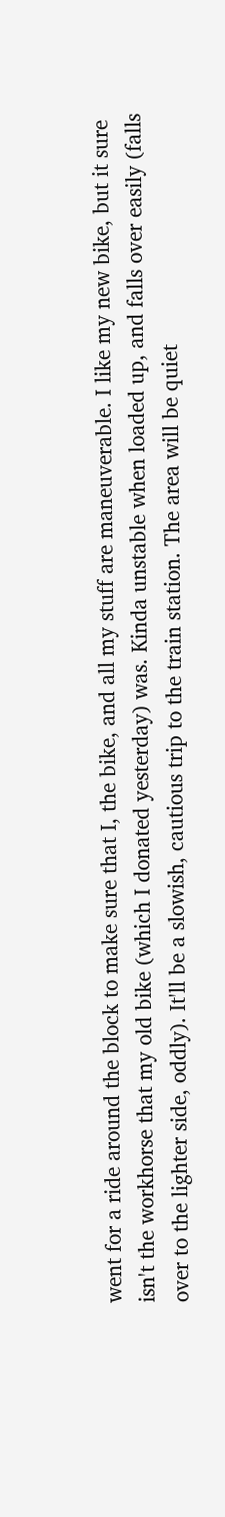went for a ride around the block to make sure that I, the bike, and all my stuff are maneuverable. I like my new bike, but it sure isn't the workhorse that my old bike (which I donated yesterday) was. Kinda unstable when loaded up, and falls over easily (falls over to the lighter side, oddly). It'll be a slowish, cautious trip to the train station. The area will be quiet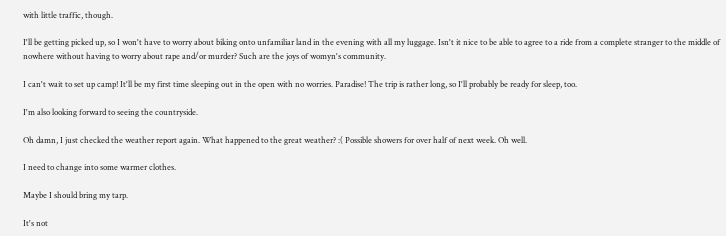with little traffic, though.

I'll be getting picked up, so I won't have to worry about biking onto unfamiliar land in the evening with all my luggage. Isn't it nice to be able to agree to a ride from a complete stranger to the middle of nowhere without having to worry about rape and/or murder? Such are the joys of womyn's community.

I can't wait to set up camp! It'll be my first time sleeping out in the open with no worries. Paradise! The trip is rather long, so I'll probably be ready for sleep, too.

I'm also looking forward to seeing the countryside.

Oh damn, I just checked the weather report again. What happened to the great weather? :( Possible showers for over half of next week. Oh well.

I need to change into some warmer clothes.

Maybe I should bring my tarp.

It's not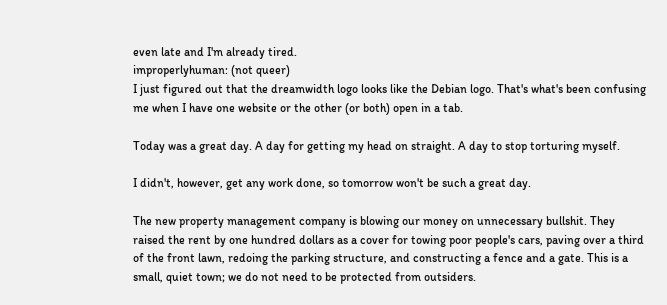even late and I'm already tired.
improperlyhuman: (not queer)
I just figured out that the dreamwidth logo looks like the Debian logo. That's what's been confusing me when I have one website or the other (or both) open in a tab.

Today was a great day. A day for getting my head on straight. A day to stop torturing myself.

I didn't, however, get any work done, so tomorrow won't be such a great day.

The new property management company is blowing our money on unnecessary bullshit. They raised the rent by one hundred dollars as a cover for towing poor people's cars, paving over a third of the front lawn, redoing the parking structure, and constructing a fence and a gate. This is a small, quiet town; we do not need to be protected from outsiders.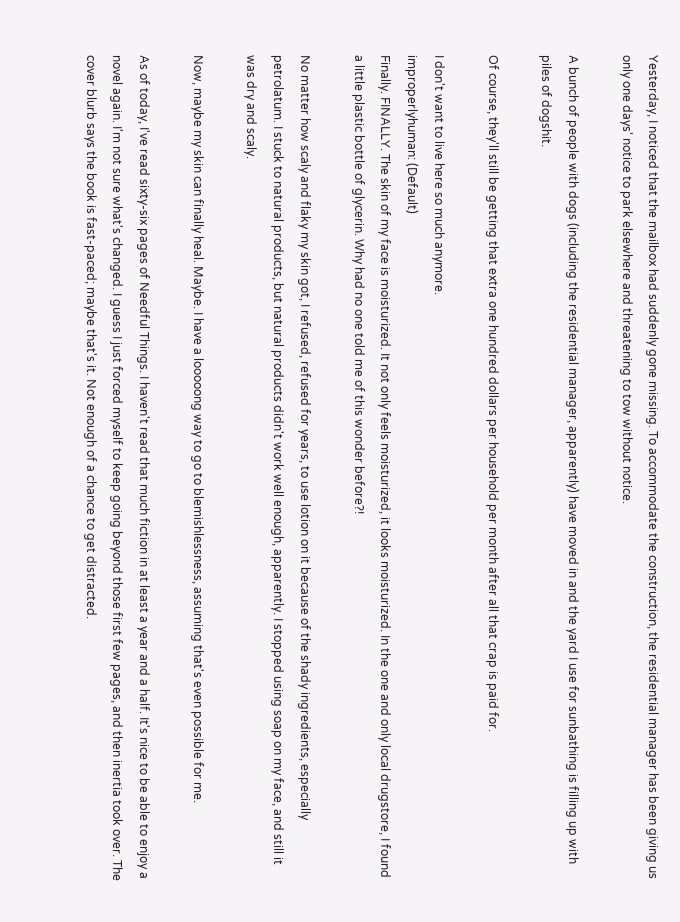Yesterday, I noticed that the mailbox had suddenly gone missing. To accommodate the construction, the residential manager has been giving us only one days' notice to park elsewhere and threatening to tow without notice.

A bunch of people with dogs (including the residential manager, apparently) have moved in and the yard I use for sunbathing is filling up with piles of dogshit.

Of course, they'll still be getting that extra one hundred dollars per household per month after all that crap is paid for.

I don't want to live here so much anymore.
improperlyhuman: (Default)
Finally. FINALLY. The skin of my face is moisturized. It not only feels moisturized, it looks moisturized. In the one and only local drugstore, I found a little plastic bottle of glycerin. Why had no one told me of this wonder before?!

No matter how scaly and flaky my skin got, I refused, refused for years, to use lotion on it because of the shady ingredients, especially petrolatum. I stuck to natural products, but natural products didn't work well enough, apparently. I stopped using soap on my face, and still it was dry and scaly.

Now, maybe my skin can finally heal. Maybe. I have a looooong way to go to blemishlessness, assuming that's even possible for me.

As of today, I've read sixty-six pages of Needful Things. I haven't read that much fiction in at least a year and a half. It's nice to be able to enjoy a novel again. I'm not sure what's changed. I guess I just forced myself to keep going beyond those first few pages, and then inertia took over. The cover blurb says the book is fast-paced; maybe that's it. Not enough of a chance to get distracted.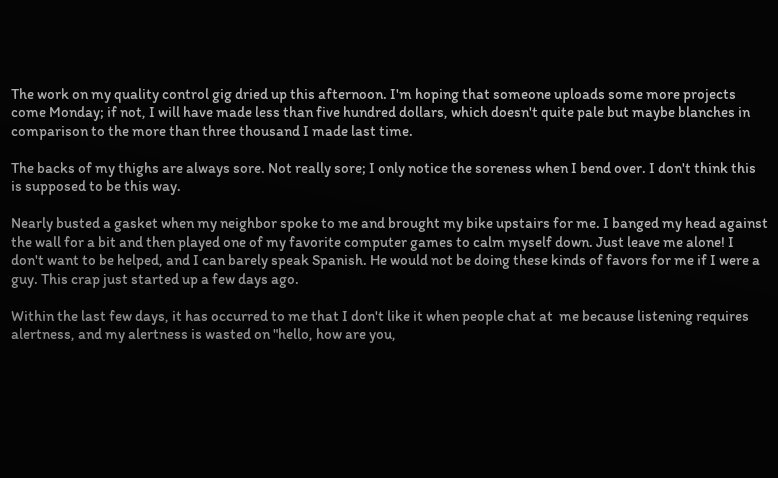The work on my quality control gig dried up this afternoon. I'm hoping that someone uploads some more projects come Monday; if not, I will have made less than five hundred dollars, which doesn't quite pale but maybe blanches in comparison to the more than three thousand I made last time.

The backs of my thighs are always sore. Not really sore; I only notice the soreness when I bend over. I don't think this is supposed to be this way.

Nearly busted a gasket when my neighbor spoke to me and brought my bike upstairs for me. I banged my head against the wall for a bit and then played one of my favorite computer games to calm myself down. Just leave me alone! I don't want to be helped, and I can barely speak Spanish. He would not be doing these kinds of favors for me if I were a guy. This crap just started up a few days ago.

Within the last few days, it has occurred to me that I don't like it when people chat at  me because listening requires alertness, and my alertness is wasted on "hello, how are you,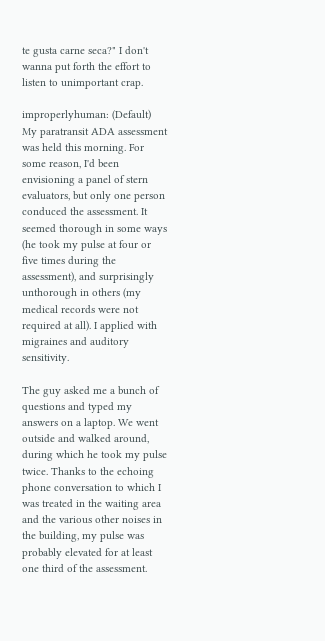te gusta carne seca?" I don't wanna put forth the effort to listen to unimportant crap.

improperlyhuman: (Default)
My paratransit ADA assessment was held this morning. For some reason, I'd been envisioning a panel of stern evaluators, but only one person conduced the assessment. It seemed thorough in some ways (he took my pulse at four or five times during the assessment), and surprisingly unthorough in others (my medical records were not required at all). I applied with migraines and auditory sensitivity.

The guy asked me a bunch of questions and typed my answers on a laptop. We went outside and walked around, during which he took my pulse twice. Thanks to the echoing phone conversation to which I was treated in the waiting area and the various other noises in the building, my pulse was probably elevated for at least one third of the assessment.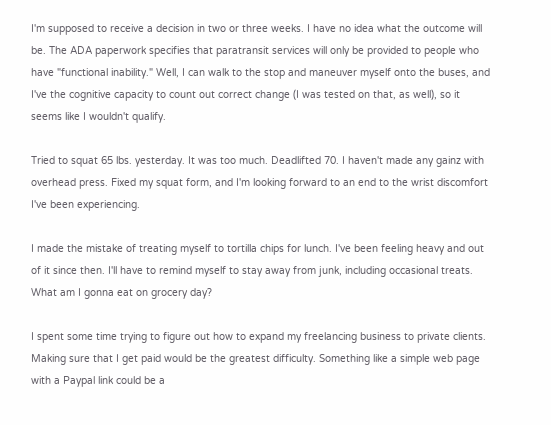I'm supposed to receive a decision in two or three weeks. I have no idea what the outcome will be. The ADA paperwork specifies that paratransit services will only be provided to people who have "functional inability." Well, I can walk to the stop and maneuver myself onto the buses, and I've the cognitive capacity to count out correct change (I was tested on that, as well), so it seems like I wouldn't qualify.

Tried to squat 65 lbs. yesterday. It was too much. Deadlifted 70. I haven't made any gainz with overhead press. Fixed my squat form, and I'm looking forward to an end to the wrist discomfort I've been experiencing.

I made the mistake of treating myself to tortilla chips for lunch. I've been feeling heavy and out of it since then. I'll have to remind myself to stay away from junk, including occasional treats. What am I gonna eat on grocery day?

I spent some time trying to figure out how to expand my freelancing business to private clients. Making sure that I get paid would be the greatest difficulty. Something like a simple web page with a Paypal link could be a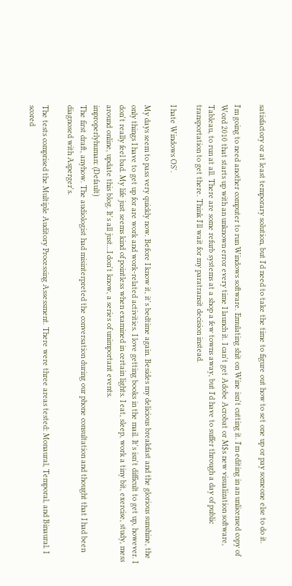satisfactory or at least temporary solution, but I'd need to take the time to figure out how to set one up or pay someone else to do it.

I'm going to need another computer to run Windows software. Emulating shit on Wine isn't cutting it. I'm editing in an unlicensed copy of Word 2010 that starts up with an unknown error every time I launch it. I can't get Adobe Acrobat or M$s new visualization software, Tableau, to run at all. There are some refurb systems at a shop a few towns away, but I'd have to suffer through a day of public transportation to get there. Think I'll wait for my paratransit decision instead.

I hate Windows OS'.

My days seem to pass very quickly now. Before I know it, it's bedtime again. Besides my delicious breakfast and the glorious sunshine, the only things I have to get up for are work and work-related activities. I love getting books in the mail. It's isn't difficult to get up, however. I don't really feel bad. My life just seems kind of pointless when examined in certain lights. I eat, sleep, work a tiny bit, exercise, study, mess around online, update this blog. It's all just...I don't know, a series of unimportant events.
improperlyhuman: (Default)
The first draft, anyhow. The audiologist had misinterpreted the conversation during our phone consultation and thought that I had been diagnosed with Asperger's.

The tests comprised the Multiple Auditory Processing Assessment. There were three areas tested: Monaural, Temporal, and Binaural. I scored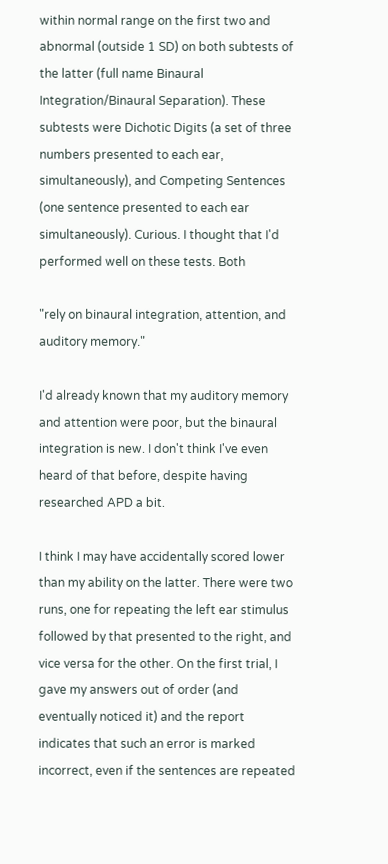within normal range on the first two and abnormal (outside 1 SD) on both subtests of the latter (full name Binaural Integration/Binaural Separation). These subtests were Dichotic Digits (a set of three numbers presented to each ear, simultaneously), and Competing Sentences (one sentence presented to each ear simultaneously). Curious. I thought that I'd performed well on these tests. Both

"rely on binaural integration, attention, and auditory memory."

I'd already known that my auditory memory and attention were poor, but the binaural integration is new. I don't think I've even heard of that before, despite having researched APD a bit.

I think I may have accidentally scored lower than my ability on the latter. There were two runs, one for repeating the left ear stimulus followed by that presented to the right, and vice versa for the other. On the first trial, I gave my answers out of order (and eventually noticed it) and the report indicates that such an error is marked incorrect, even if the sentences are repeated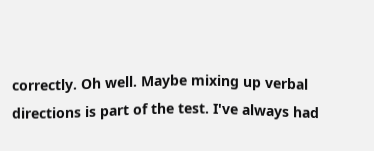correctly. Oh well. Maybe mixing up verbal directions is part of the test. I've always had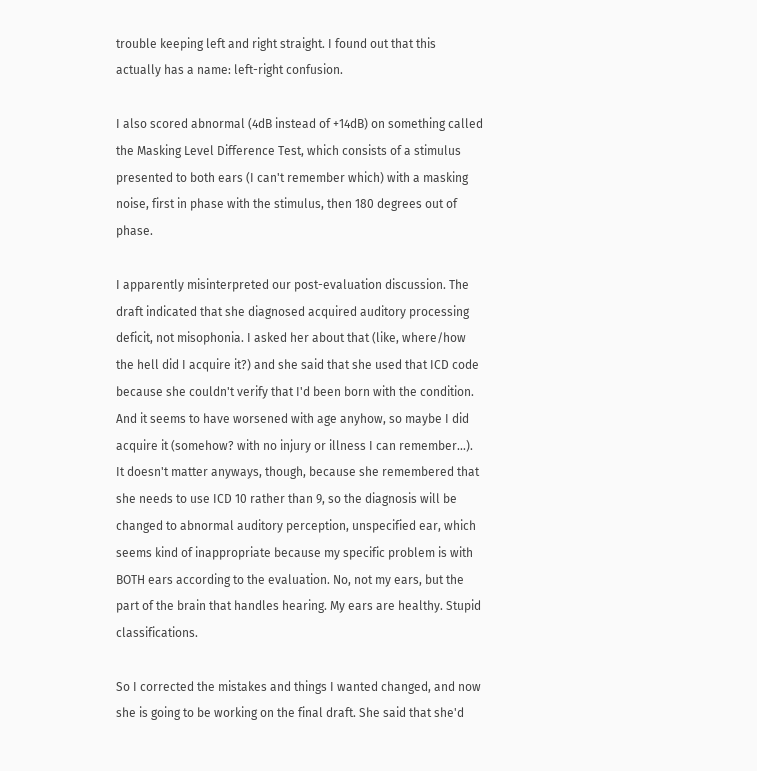trouble keeping left and right straight. I found out that this actually has a name: left-right confusion.

I also scored abnormal (4dB instead of +14dB) on something called the Masking Level Difference Test, which consists of a stimulus presented to both ears (I can't remember which) with a masking noise, first in phase with the stimulus, then 180 degrees out of phase.

I apparently misinterpreted our post-evaluation discussion. The draft indicated that she diagnosed acquired auditory processing deficit, not misophonia. I asked her about that (like, where/how the hell did I acquire it?) and she said that she used that ICD code because she couldn't verify that I'd been born with the condition. And it seems to have worsened with age anyhow, so maybe I did acquire it (somehow? with no injury or illness I can remember...). It doesn't matter anyways, though, because she remembered that she needs to use ICD 10 rather than 9, so the diagnosis will be changed to abnormal auditory perception, unspecified ear, which seems kind of inappropriate because my specific problem is with BOTH ears according to the evaluation. No, not my ears, but the part of the brain that handles hearing. My ears are healthy. Stupid classifications.

So I corrected the mistakes and things I wanted changed, and now she is going to be working on the final draft. She said that she'd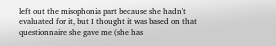left out the misophonia part because she hadn't evaluated for it, but I thought it was based on that questionnaire she gave me (she has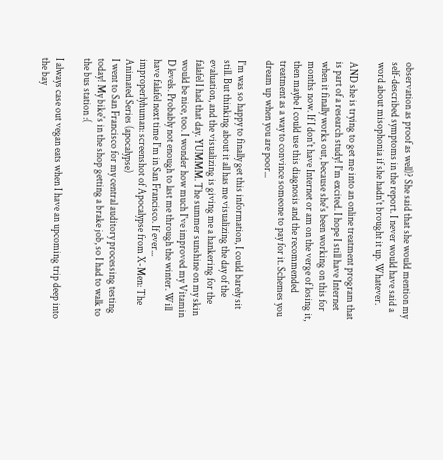observation as proof as well)? She said that she would mention my self-described symptoms in the report. I never would have said a word about misophonia if she hadn't brought it up. Whatever.

AND she is trying to get me into an online treatment program that is part of a research study! I'm excited. I hope I still have Internet when it finally works out, because she's been working on this for months now. If I don't have Internet or am on the verge of losing it, then maybe I could use this diagnosis and the recommended treatment as a way to convince someone to pay for it. Schemes you dream up when you are poor...

I'm was so happy to finally get this information, I could barely sit still. But thinking about it all has me visualizing the day of the evaluation, and the visualizing is giving me a hankering for the falafel I had that day. YUMMM. The summer sunshine on my skin would be nice, too. I wonder how much I've improved my Vitamin D levels. Probably not enough to last me through the winter. Will have falafel next time I'm in San Francisco. If ever...
improperlyhuman: screenshot of Apocalypse from X-Men: The Animated Series (apocalypse)
I went to San Francisco for my central auditory processing testing today! My bike's in the shop getting a brake job, so I had to walk to the bus station :(

I always case out vegan eats when I have an upcoming trip deep into the bay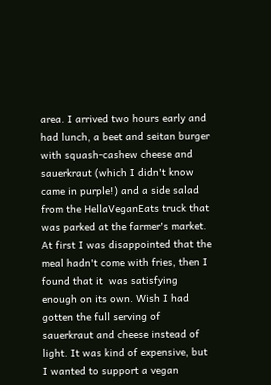area. I arrived two hours early and had lunch, a beet and seitan burger with squash-cashew cheese and sauerkraut (which I didn't know came in purple!) and a side salad from the HellaVeganEats truck that was parked at the farmer's market. At first I was disappointed that the meal hadn't come with fries, then I found that it  was satisfying enough on its own. Wish I had gotten the full serving of sauerkraut and cheese instead of light. It was kind of expensive, but I wanted to support a vegan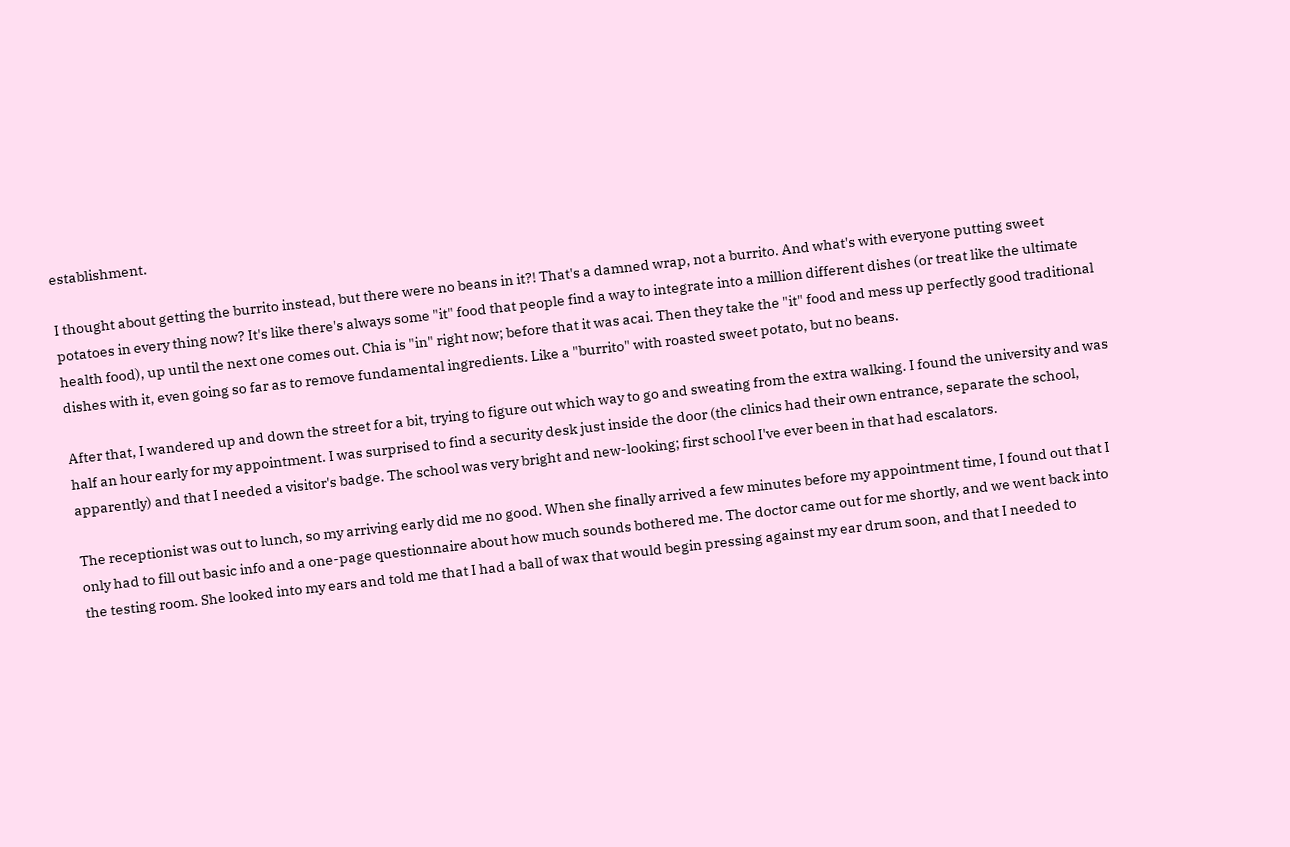establishment.

I thought about getting the burrito instead, but there were no beans in it?! That's a damned wrap, not a burrito. And what's with everyone putting sweet potatoes in every thing now? It's like there's always some "it" food that people find a way to integrate into a million different dishes (or treat like the ultimate health food), up until the next one comes out. Chia is "in" right now; before that it was acai. Then they take the "it" food and mess up perfectly good traditional dishes with it, even going so far as to remove fundamental ingredients. Like a "burrito" with roasted sweet potato, but no beans.

After that, I wandered up and down the street for a bit, trying to figure out which way to go and sweating from the extra walking. I found the university and was half an hour early for my appointment. I was surprised to find a security desk just inside the door (the clinics had their own entrance, separate the school, apparently) and that I needed a visitor's badge. The school was very bright and new-looking; first school I've ever been in that had escalators.

The receptionist was out to lunch, so my arriving early did me no good. When she finally arrived a few minutes before my appointment time, I found out that I only had to fill out basic info and a one-page questionnaire about how much sounds bothered me. The doctor came out for me shortly, and we went back into the testing room. She looked into my ears and told me that I had a ball of wax that would begin pressing against my ear drum soon, and that I needed to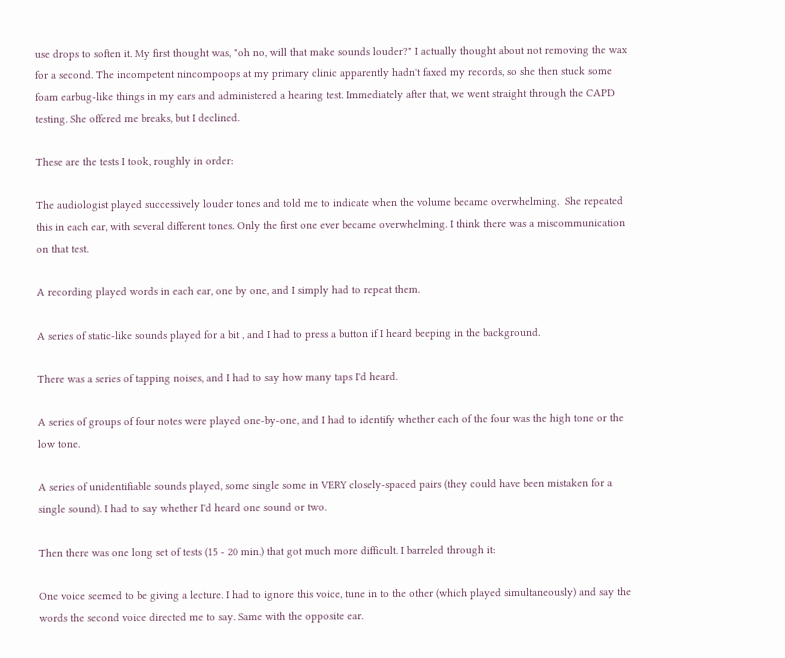use drops to soften it. My first thought was, "oh no, will that make sounds louder?" I actually thought about not removing the wax for a second. The incompetent nincompoops at my primary clinic apparently hadn't faxed my records, so she then stuck some foam earbug-like things in my ears and administered a hearing test. Immediately after that, we went straight through the CAPD testing. She offered me breaks, but I declined.

These are the tests I took, roughly in order:

The audiologist played successively louder tones and told me to indicate when the volume became overwhelming.  She repeated this in each ear, with several different tones. Only the first one ever became overwhelming. I think there was a miscommunication on that test.

A recording played words in each ear, one by one, and I simply had to repeat them.

A series of static-like sounds played for a bit , and I had to press a button if I heard beeping in the background.

There was a series of tapping noises, and I had to say how many taps I'd heard.

A series of groups of four notes were played one-by-one, and I had to identify whether each of the four was the high tone or the low tone.

A series of unidentifiable sounds played, some single some in VERY closely-spaced pairs (they could have been mistaken for a single sound). I had to say whether I'd heard one sound or two.

Then there was one long set of tests (15 - 20 min.) that got much more difficult. I barreled through it:

One voice seemed to be giving a lecture. I had to ignore this voice, tune in to the other (which played simultaneously) and say the words the second voice directed me to say. Same with the opposite ear.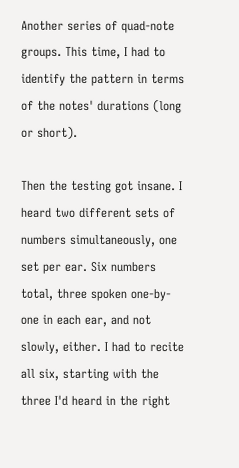Another series of quad-note groups. This time, I had to identify the pattern in terms of the notes' durations (long or short).

Then the testing got insane. I heard two different sets of numbers simultaneously, one set per ear. Six numbers total, three spoken one-by-one in each ear, and not slowly, either. I had to recite all six, starting with the three I'd heard in the right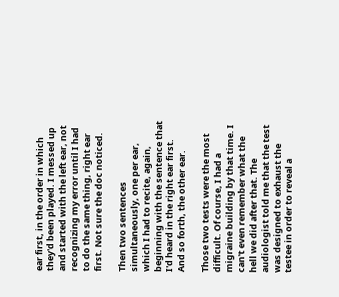ear first, in the order in which they'd been played. I messed up and started with the left ear, not recognizing my error until I had to do the same thing, right ear first. Not sure the doc noticed.

Then two sentences simultaneously, one per ear, which I had to recite, again, beginning with the sentence that I'd heard in the right ear first. And so forth, the other ear.

Those two tests were the most difficult. Of course, I had a migraine building by that time. I can't even remember what the hell we did after that. The audiologist told me that the test was designed to exhaust the testee in order to reveal a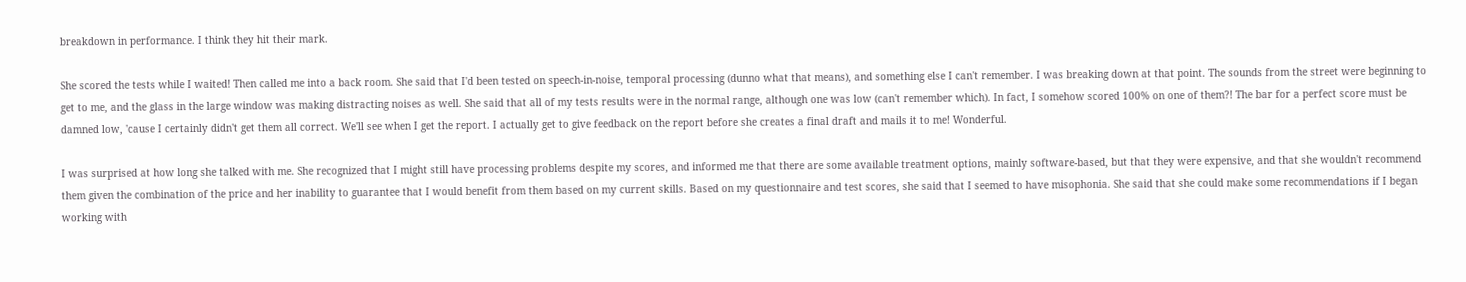breakdown in performance. I think they hit their mark.

She scored the tests while I waited! Then called me into a back room. She said that I'd been tested on speech-in-noise, temporal processing (dunno what that means), and something else I can't remember. I was breaking down at that point. The sounds from the street were beginning to get to me, and the glass in the large window was making distracting noises as well. She said that all of my tests results were in the normal range, although one was low (can't remember which). In fact, I somehow scored 100% on one of them?! The bar for a perfect score must be damned low, 'cause I certainly didn't get them all correct. We'll see when I get the report. I actually get to give feedback on the report before she creates a final draft and mails it to me! Wonderful.

I was surprised at how long she talked with me. She recognized that I might still have processing problems despite my scores, and informed me that there are some available treatment options, mainly software-based, but that they were expensive, and that she wouldn't recommend them given the combination of the price and her inability to guarantee that I would benefit from them based on my current skills. Based on my questionnaire and test scores, she said that I seemed to have misophonia. She said that she could make some recommendations if I began working with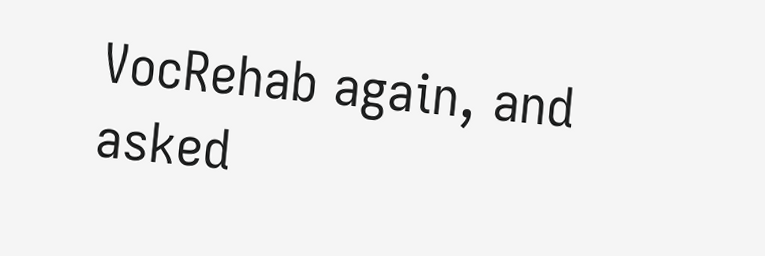VocRehab again, and asked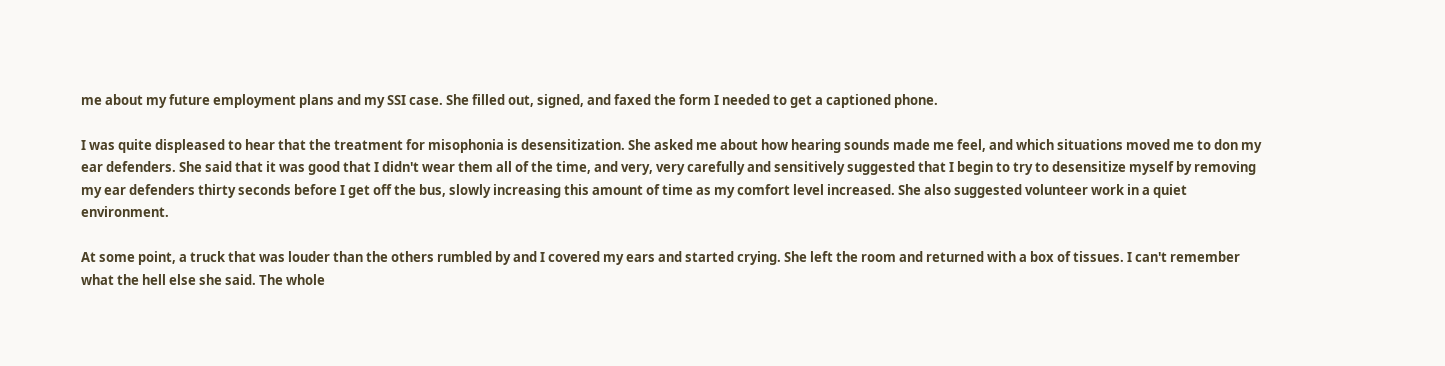me about my future employment plans and my SSI case. She filled out, signed, and faxed the form I needed to get a captioned phone.

I was quite displeased to hear that the treatment for misophonia is desensitization. She asked me about how hearing sounds made me feel, and which situations moved me to don my ear defenders. She said that it was good that I didn't wear them all of the time, and very, very carefully and sensitively suggested that I begin to try to desensitize myself by removing my ear defenders thirty seconds before I get off the bus, slowly increasing this amount of time as my comfort level increased. She also suggested volunteer work in a quiet environment.

At some point, a truck that was louder than the others rumbled by and I covered my ears and started crying. She left the room and returned with a box of tissues. I can't remember what the hell else she said. The whole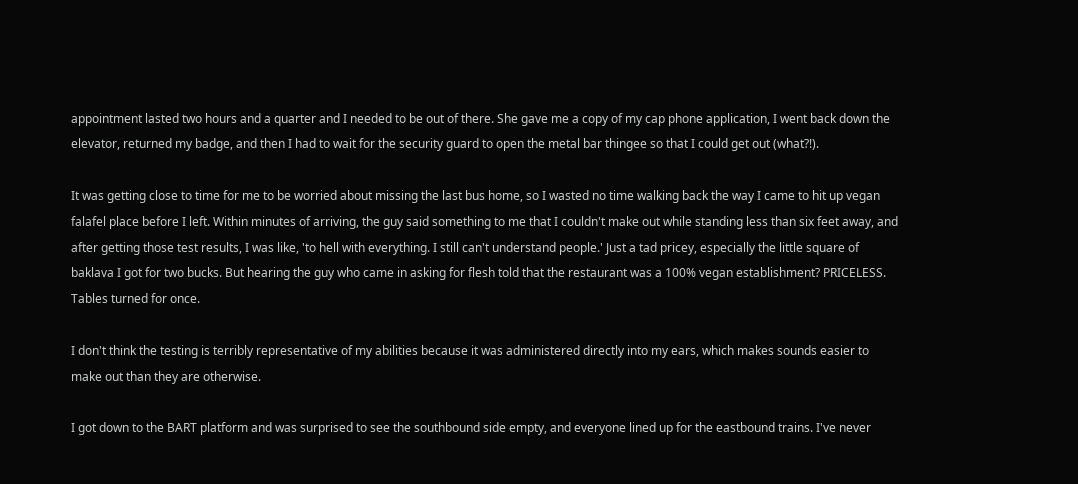appointment lasted two hours and a quarter and I needed to be out of there. She gave me a copy of my cap phone application, I went back down the elevator, returned my badge, and then I had to wait for the security guard to open the metal bar thingee so that I could get out (what?!).

It was getting close to time for me to be worried about missing the last bus home, so I wasted no time walking back the way I came to hit up vegan falafel place before I left. Within minutes of arriving, the guy said something to me that I couldn't make out while standing less than six feet away, and after getting those test results, I was like, 'to hell with everything. I still can't understand people.' Just a tad pricey, especially the little square of baklava I got for two bucks. But hearing the guy who came in asking for flesh told that the restaurant was a 100% vegan establishment? PRICELESS. Tables turned for once.

I don't think the testing is terribly representative of my abilities because it was administered directly into my ears, which makes sounds easier to make out than they are otherwise.

I got down to the BART platform and was surprised to see the southbound side empty, and everyone lined up for the eastbound trains. I've never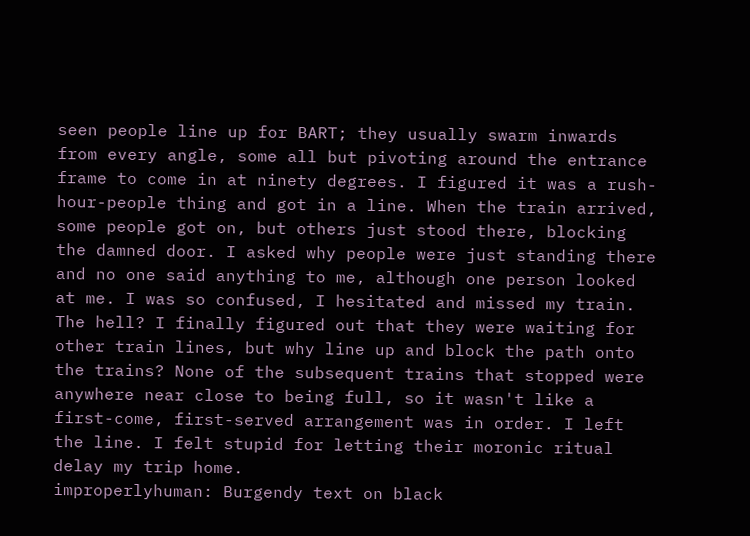seen people line up for BART; they usually swarm inwards from every angle, some all but pivoting around the entrance frame to come in at ninety degrees. I figured it was a rush-hour-people thing and got in a line. When the train arrived, some people got on, but others just stood there, blocking the damned door. I asked why people were just standing there and no one said anything to me, although one person looked at me. I was so confused, I hesitated and missed my train. The hell? I finally figured out that they were waiting for other train lines, but why line up and block the path onto the trains? None of the subsequent trains that stopped were anywhere near close to being full, so it wasn't like a first-come, first-served arrangement was in order. I left the line. I felt stupid for letting their moronic ritual delay my trip home.
improperlyhuman: Burgendy text on black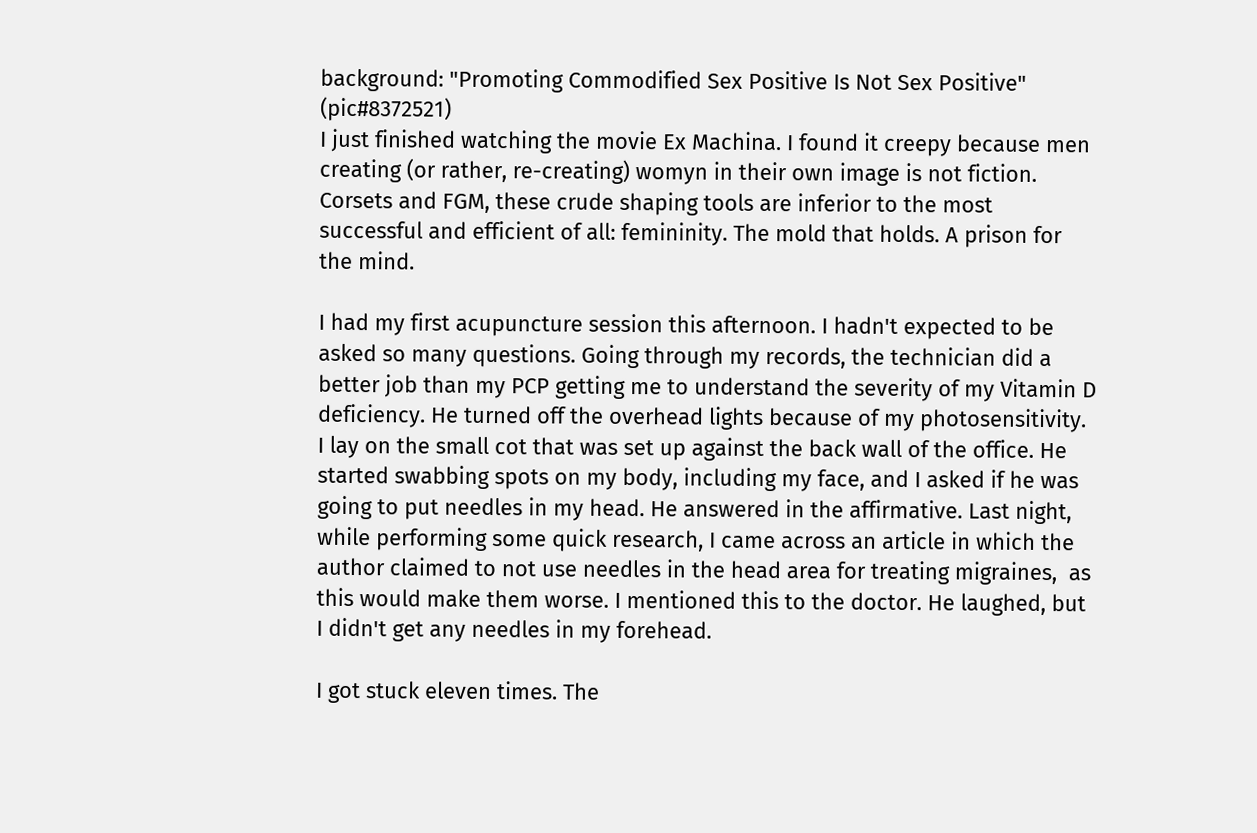background: "Promoting Commodified Sex Positive Is Not Sex Positive" (pic#8372521)
I just finished watching the movie Ex Machina. I found it creepy because men creating (or rather, re-creating) womyn in their own image is not fiction. Corsets and FGM, these crude shaping tools are inferior to the most successful and efficient of all: femininity. The mold that holds. A prison for the mind.

I had my first acupuncture session this afternoon. I hadn't expected to be asked so many questions. Going through my records, the technician did a better job than my PCP getting me to understand the severity of my Vitamin D deficiency. He turned off the overhead lights because of my photosensitivity. I lay on the small cot that was set up against the back wall of the office. He started swabbing spots on my body, including my face, and I asked if he was going to put needles in my head. He answered in the affirmative. Last night, while performing some quick research, I came across an article in which the author claimed to not use needles in the head area for treating migraines,  as this would make them worse. I mentioned this to the doctor. He laughed, but I didn't get any needles in my forehead.

I got stuck eleven times. The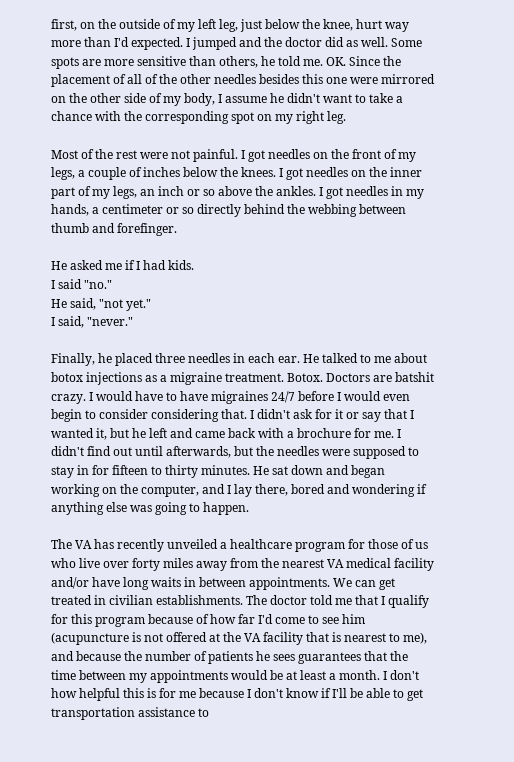first, on the outside of my left leg, just below the knee, hurt way more than I'd expected. I jumped and the doctor did as well. Some spots are more sensitive than others, he told me. OK. Since the placement of all of the other needles besides this one were mirrored on the other side of my body, I assume he didn't want to take a chance with the corresponding spot on my right leg.

Most of the rest were not painful. I got needles on the front of my legs, a couple of inches below the knees. I got needles on the inner part of my legs, an inch or so above the ankles. I got needles in my hands, a centimeter or so directly behind the webbing between thumb and forefinger.

He asked me if I had kids.
I said "no."
He said, "not yet."
I said, "never."

Finally, he placed three needles in each ear. He talked to me about botox injections as a migraine treatment. Botox. Doctors are batshit crazy. I would have to have migraines 24/7 before I would even begin to consider considering that. I didn't ask for it or say that I wanted it, but he left and came back with a brochure for me. I didn't find out until afterwards, but the needles were supposed to stay in for fifteen to thirty minutes. He sat down and began working on the computer, and I lay there, bored and wondering if anything else was going to happen.

The VA has recently unveiled a healthcare program for those of us who live over forty miles away from the nearest VA medical facility and/or have long waits in between appointments. We can get treated in civilian establishments. The doctor told me that I qualify for this program because of how far I'd come to see him (acupuncture is not offered at the VA facility that is nearest to me), and because the number of patients he sees guarantees that the time between my appointments would be at least a month. I don't how helpful this is for me because I don't know if I'll be able to get transportation assistance to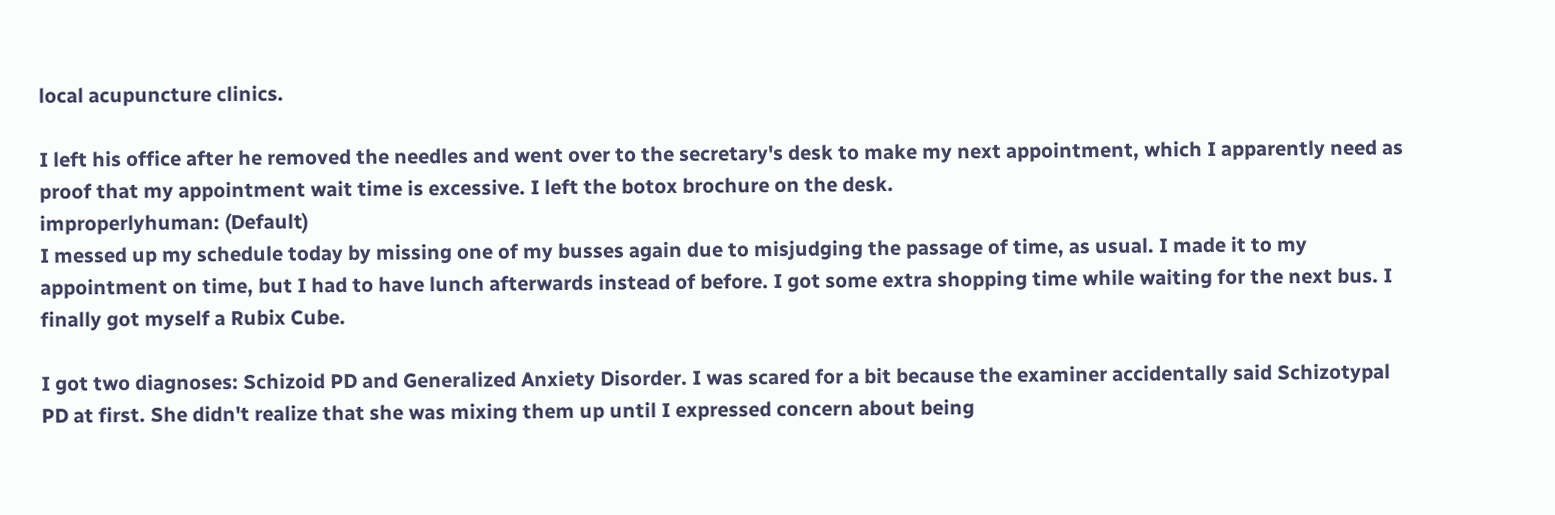local acupuncture clinics.

I left his office after he removed the needles and went over to the secretary's desk to make my next appointment, which I apparently need as proof that my appointment wait time is excessive. I left the botox brochure on the desk.
improperlyhuman: (Default)
I messed up my schedule today by missing one of my busses again due to misjudging the passage of time, as usual. I made it to my appointment on time, but I had to have lunch afterwards instead of before. I got some extra shopping time while waiting for the next bus. I finally got myself a Rubix Cube.

I got two diagnoses: Schizoid PD and Generalized Anxiety Disorder. I was scared for a bit because the examiner accidentally said Schizotypal PD at first. She didn't realize that she was mixing them up until I expressed concern about being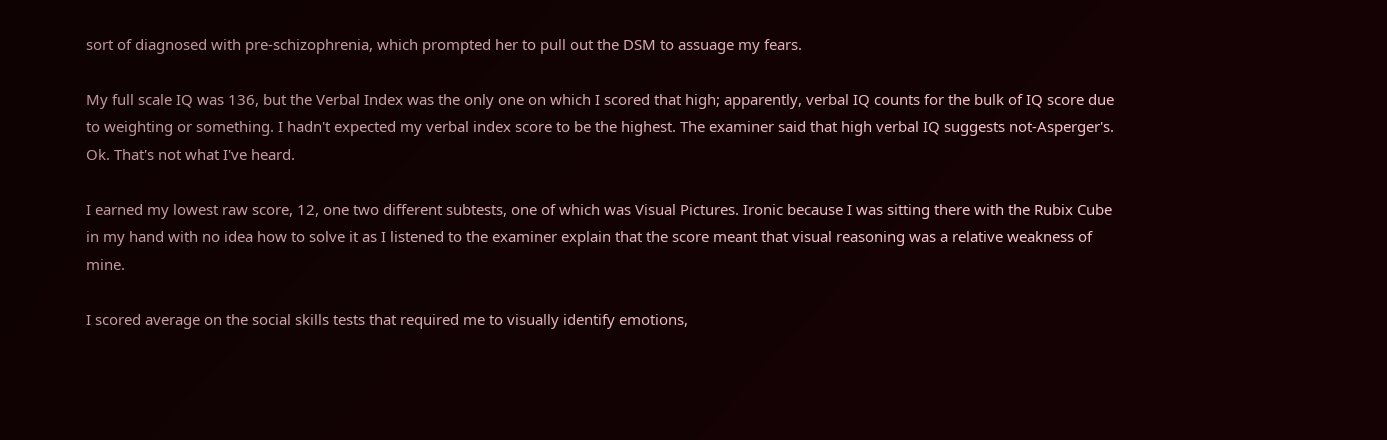sort of diagnosed with pre-schizophrenia, which prompted her to pull out the DSM to assuage my fears.

My full scale IQ was 136, but the Verbal Index was the only one on which I scored that high; apparently, verbal IQ counts for the bulk of IQ score due to weighting or something. I hadn't expected my verbal index score to be the highest. The examiner said that high verbal IQ suggests not-Asperger's. Ok. That's not what I've heard.

I earned my lowest raw score, 12, one two different subtests, one of which was Visual Pictures. Ironic because I was sitting there with the Rubix Cube in my hand with no idea how to solve it as I listened to the examiner explain that the score meant that visual reasoning was a relative weakness of mine.

I scored average on the social skills tests that required me to visually identify emotions,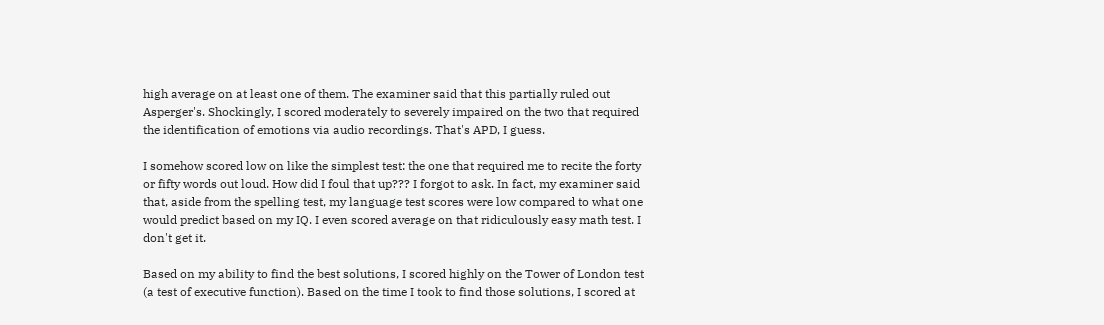high average on at least one of them. The examiner said that this partially ruled out Asperger's. Shockingly, I scored moderately to severely impaired on the two that required the identification of emotions via audio recordings. That's APD, I guess.

I somehow scored low on like the simplest test: the one that required me to recite the forty or fifty words out loud. How did I foul that up??? I forgot to ask. In fact, my examiner said that, aside from the spelling test, my language test scores were low compared to what one would predict based on my IQ. I even scored average on that ridiculously easy math test. I don't get it.

Based on my ability to find the best solutions, I scored highly on the Tower of London test (a test of executive function). Based on the time I took to find those solutions, I scored at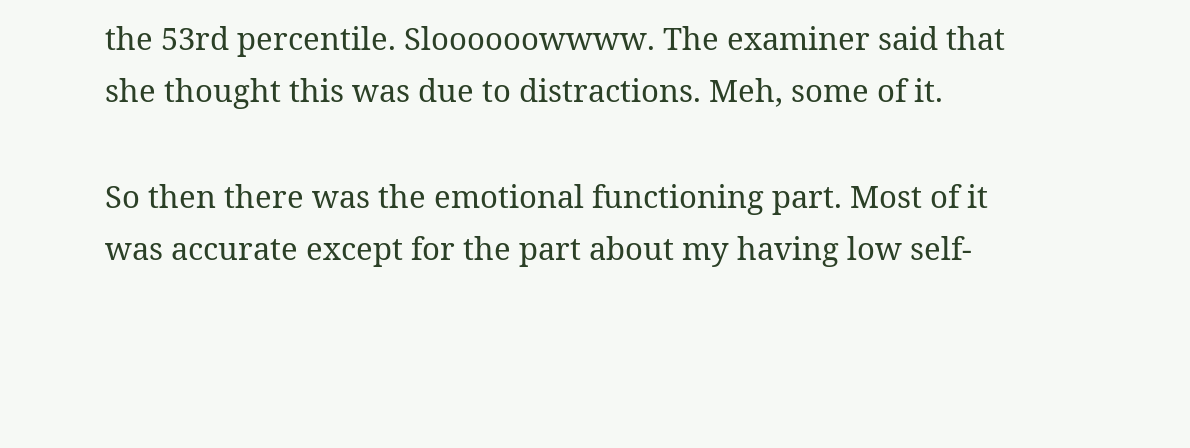the 53rd percentile. Sloooooowwww. The examiner said that she thought this was due to distractions. Meh, some of it.

So then there was the emotional functioning part. Most of it was accurate except for the part about my having low self-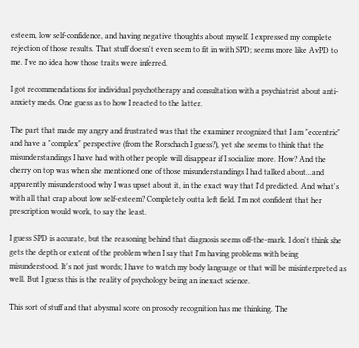esteem, low self-confidence, and having negative thoughts about myself. I expressed my complete rejection of those results. That stuff doesn't even seem to fit in with SPD; seems more like AvPD to me. I've no idea how those traits were inferred.

I got recommendations for individual psychotherapy and consultation with a psychiatrist about anti-anxiety meds. One guess as to how I reacted to the latter.

The part that made my angry and frustrated was that the examiner recognized that I am "eccentric" and have a "complex" perspective (from the Rorschach I guess?), yet she seems to think that the misunderstandings I have had with other people will disappear if I socialize more. How? And the cherry on top was when she mentioned one of those misunderstandings I had talked about...and apparently misunderstood why I was upset about it, in the exact way that I'd predicted. And what's with all that crap about low self-esteem? Completely outta left field. I'm not confident that her prescription would work, to say the least.

I guess SPD is accurate, but the reasoning behind that diagnosis seems off-the-mark. I don't think she gets the depth or extent of the problem when I say that I'm having problems with being misunderstood. It's not just words; I have to watch my body language or that will be misinterpreted as well. But I guess this is the reality of psychology being an inexact science.

This sort of stuff and that abysmal score on prosody recognition has me thinking. The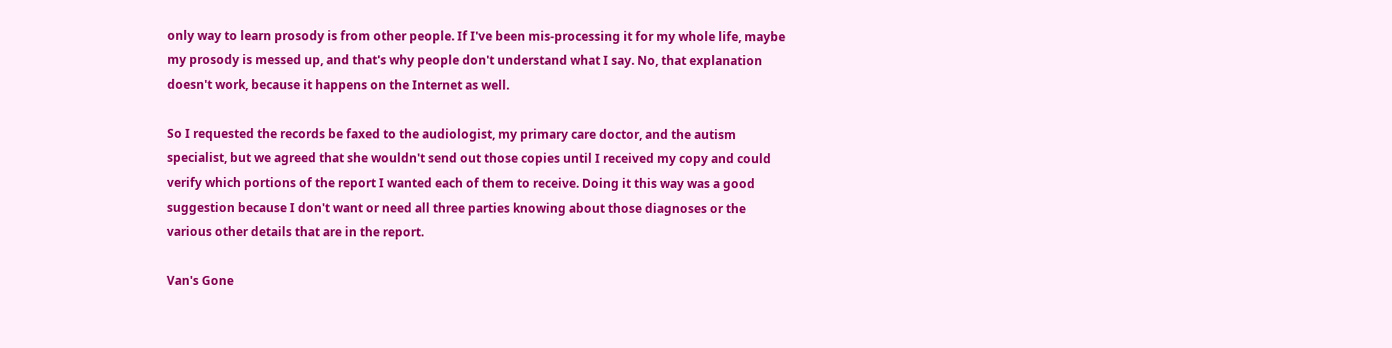only way to learn prosody is from other people. If I've been mis-processing it for my whole life, maybe my prosody is messed up, and that's why people don't understand what I say. No, that explanation doesn't work, because it happens on the Internet as well.

So I requested the records be faxed to the audiologist, my primary care doctor, and the autism specialist, but we agreed that she wouldn't send out those copies until I received my copy and could verify which portions of the report I wanted each of them to receive. Doing it this way was a good suggestion because I don't want or need all three parties knowing about those diagnoses or the various other details that are in the report.

Van's Gone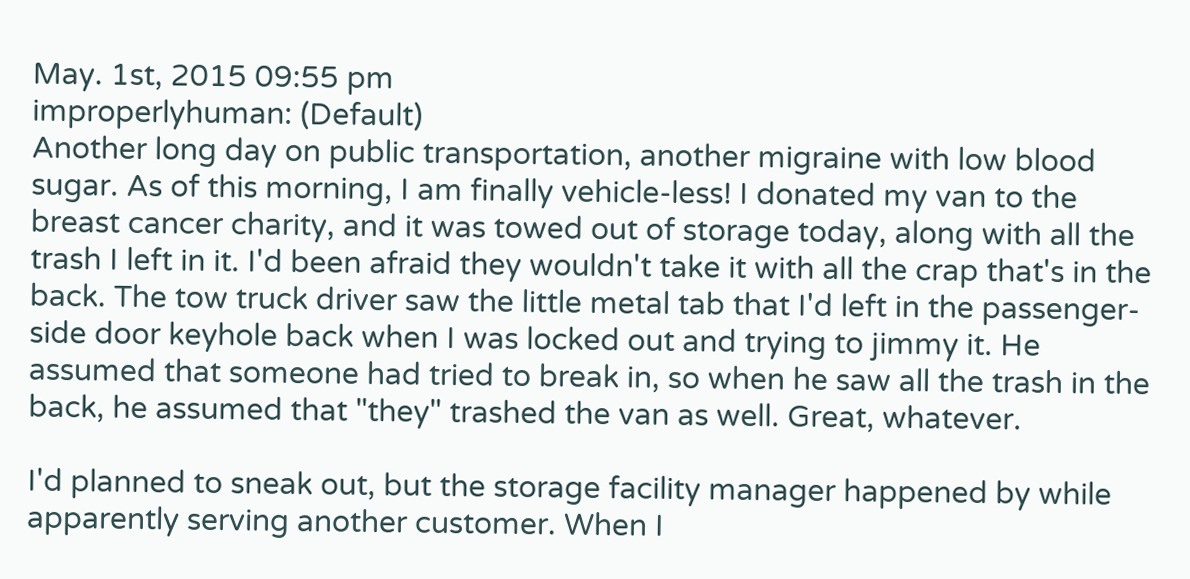May. 1st, 2015 09:55 pm
improperlyhuman: (Default)
Another long day on public transportation, another migraine with low blood sugar. As of this morning, I am finally vehicle-less! I donated my van to the breast cancer charity, and it was towed out of storage today, along with all the trash I left in it. I'd been afraid they wouldn't take it with all the crap that's in the back. The tow truck driver saw the little metal tab that I'd left in the passenger-side door keyhole back when I was locked out and trying to jimmy it. He assumed that someone had tried to break in, so when he saw all the trash in the back, he assumed that "they" trashed the van as well. Great, whatever.

I'd planned to sneak out, but the storage facility manager happened by while apparently serving another customer. When I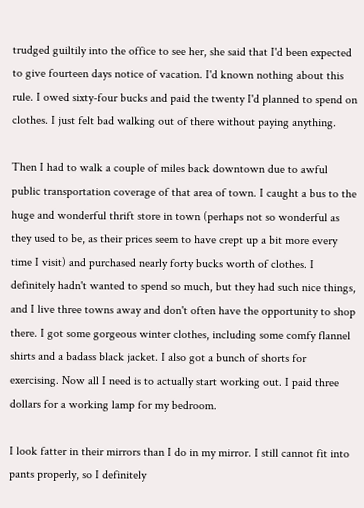trudged guiltily into the office to see her, she said that I'd been expected to give fourteen days notice of vacation. I'd known nothing about this rule. I owed sixty-four bucks and paid the twenty I'd planned to spend on clothes. I just felt bad walking out of there without paying anything.

Then I had to walk a couple of miles back downtown due to awful public transportation coverage of that area of town. I caught a bus to the huge and wonderful thrift store in town (perhaps not so wonderful as they used to be, as their prices seem to have crept up a bit more every time I visit) and purchased nearly forty bucks worth of clothes. I definitely hadn't wanted to spend so much, but they had such nice things, and I live three towns away and don't often have the opportunity to shop there. I got some gorgeous winter clothes, including some comfy flannel shirts and a badass black jacket. I also got a bunch of shorts for exercising. Now all I need is to actually start working out. I paid three dollars for a working lamp for my bedroom.

I look fatter in their mirrors than I do in my mirror. I still cannot fit into pants properly, so I definitely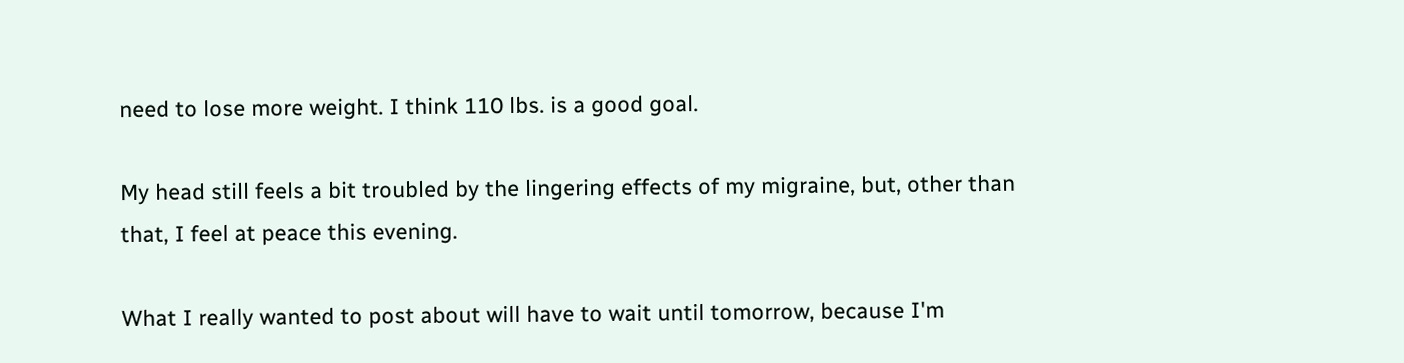need to lose more weight. I think 110 lbs. is a good goal.

My head still feels a bit troubled by the lingering effects of my migraine, but, other than that, I feel at peace this evening.

What I really wanted to post about will have to wait until tomorrow, because I'm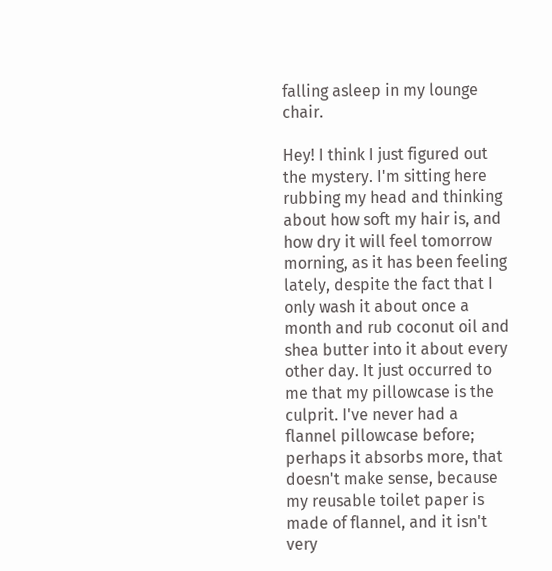falling asleep in my lounge chair.

Hey! I think I just figured out the mystery. I'm sitting here rubbing my head and thinking about how soft my hair is, and how dry it will feel tomorrow morning, as it has been feeling lately, despite the fact that I only wash it about once a month and rub coconut oil and shea butter into it about every other day. It just occurred to me that my pillowcase is the culprit. I've never had a flannel pillowcase before; perhaps it absorbs more, that doesn't make sense, because my reusable toilet paper is made of flannel, and it isn't very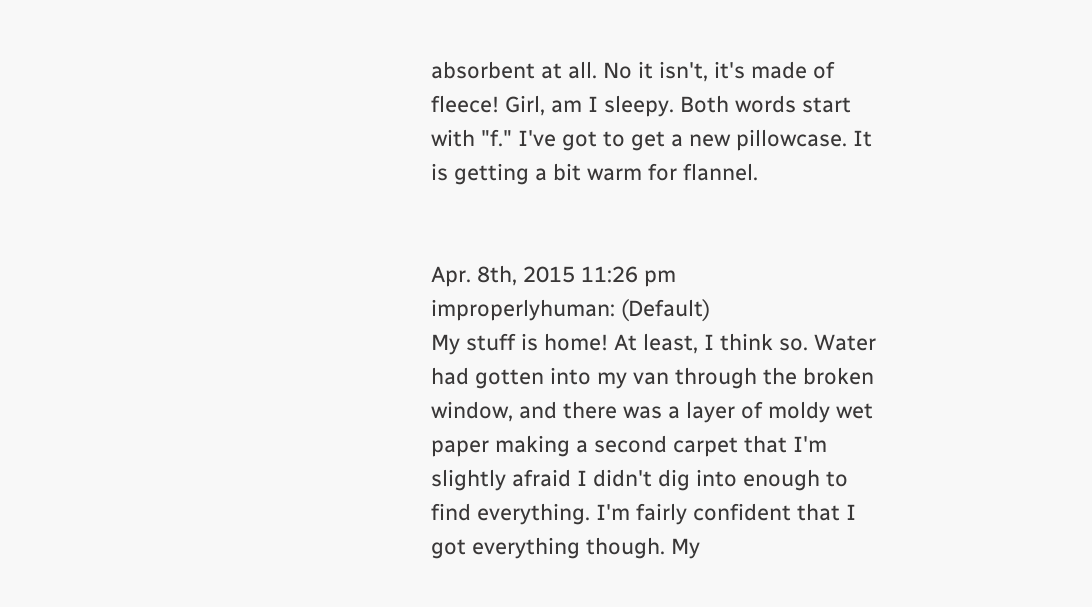absorbent at all. No it isn't, it's made of fleece! Girl, am I sleepy. Both words start with "f." I've got to get a new pillowcase. It is getting a bit warm for flannel.


Apr. 8th, 2015 11:26 pm
improperlyhuman: (Default)
My stuff is home! At least, I think so. Water had gotten into my van through the broken window, and there was a layer of moldy wet paper making a second carpet that I'm slightly afraid I didn't dig into enough to find everything. I'm fairly confident that I got everything though. My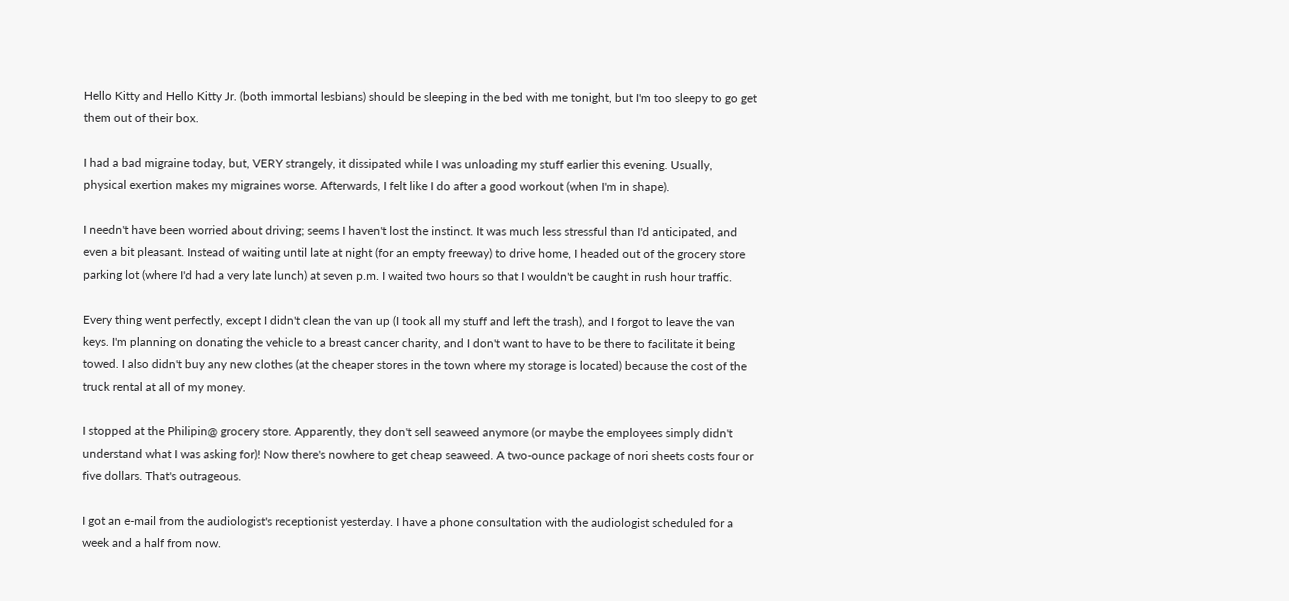Hello Kitty and Hello Kitty Jr. (both immortal lesbians) should be sleeping in the bed with me tonight, but I'm too sleepy to go get them out of their box.

I had a bad migraine today, but, VERY strangely, it dissipated while I was unloading my stuff earlier this evening. Usually, physical exertion makes my migraines worse. Afterwards, I felt like I do after a good workout (when I'm in shape).

I needn't have been worried about driving; seems I haven't lost the instinct. It was much less stressful than I'd anticipated, and even a bit pleasant. Instead of waiting until late at night (for an empty freeway) to drive home, I headed out of the grocery store parking lot (where I'd had a very late lunch) at seven p.m. I waited two hours so that I wouldn't be caught in rush hour traffic.

Every thing went perfectly, except I didn't clean the van up (I took all my stuff and left the trash), and I forgot to leave the van keys. I'm planning on donating the vehicle to a breast cancer charity, and I don't want to have to be there to facilitate it being towed. I also didn't buy any new clothes (at the cheaper stores in the town where my storage is located) because the cost of the truck rental at all of my money.

I stopped at the Philipin@ grocery store. Apparently, they don't sell seaweed anymore (or maybe the employees simply didn't understand what I was asking for)! Now there's nowhere to get cheap seaweed. A two-ounce package of nori sheets costs four or five dollars. That's outrageous.

I got an e-mail from the audiologist's receptionist yesterday. I have a phone consultation with the audiologist scheduled for a week and a half from now.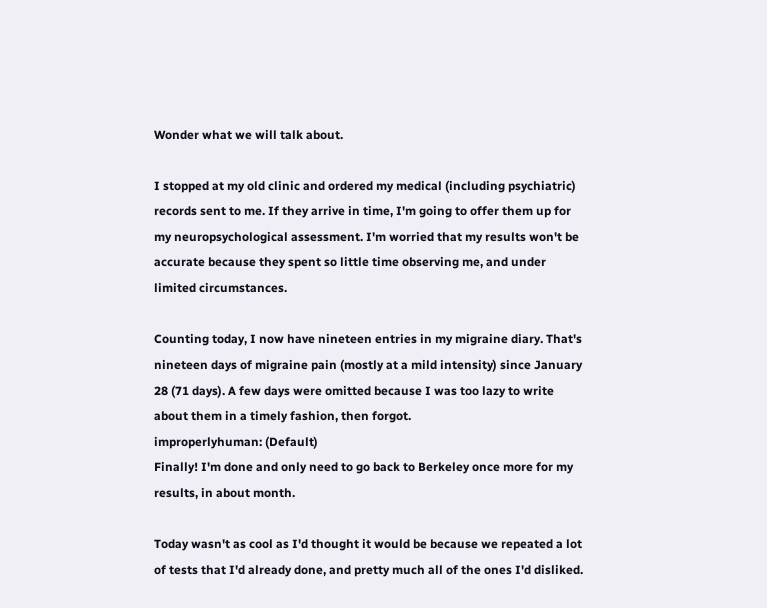Wonder what we will talk about.

I stopped at my old clinic and ordered my medical (including psychiatric) records sent to me. If they arrive in time, I'm going to offer them up for my neuropsychological assessment. I'm worried that my results won't be accurate because they spent so little time observing me, and under limited circumstances.

Counting today, I now have nineteen entries in my migraine diary. That's nineteen days of migraine pain (mostly at a mild intensity) since January 28 (71 days). A few days were omitted because I was too lazy to write about them in a timely fashion, then forgot.
improperlyhuman: (Default)
Finally! I'm done and only need to go back to Berkeley once more for my results, in about month.

Today wasn't as cool as I'd thought it would be because we repeated a lot of tests that I'd already done, and pretty much all of the ones I'd disliked.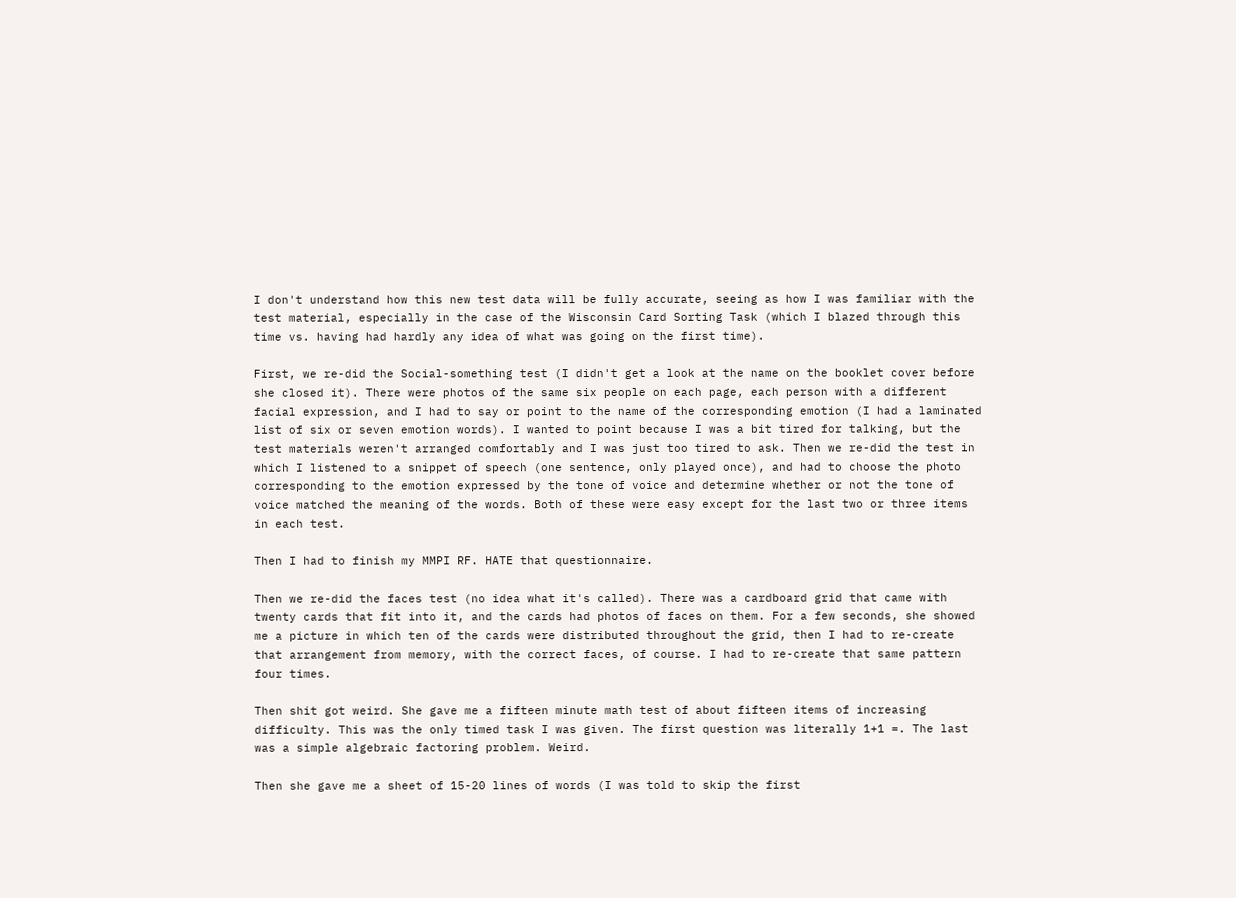I don't understand how this new test data will be fully accurate, seeing as how I was familiar with the test material, especially in the case of the Wisconsin Card Sorting Task (which I blazed through this time vs. having had hardly any idea of what was going on the first time).

First, we re-did the Social-something test (I didn't get a look at the name on the booklet cover before she closed it). There were photos of the same six people on each page, each person with a different facial expression, and I had to say or point to the name of the corresponding emotion (I had a laminated list of six or seven emotion words). I wanted to point because I was a bit tired for talking, but the test materials weren't arranged comfortably and I was just too tired to ask. Then we re-did the test in which I listened to a snippet of speech (one sentence, only played once), and had to choose the photo corresponding to the emotion expressed by the tone of voice and determine whether or not the tone of voice matched the meaning of the words. Both of these were easy except for the last two or three items in each test.

Then I had to finish my MMPI RF. HATE that questionnaire.

Then we re-did the faces test (no idea what it's called). There was a cardboard grid that came with twenty cards that fit into it, and the cards had photos of faces on them. For a few seconds, she showed me a picture in which ten of the cards were distributed throughout the grid, then I had to re-create that arrangement from memory, with the correct faces, of course. I had to re-create that same pattern four times.

Then shit got weird. She gave me a fifteen minute math test of about fifteen items of increasing difficulty. This was the only timed task I was given. The first question was literally 1+1 =. The last was a simple algebraic factoring problem. Weird.

Then she gave me a sheet of 15-20 lines of words (I was told to skip the first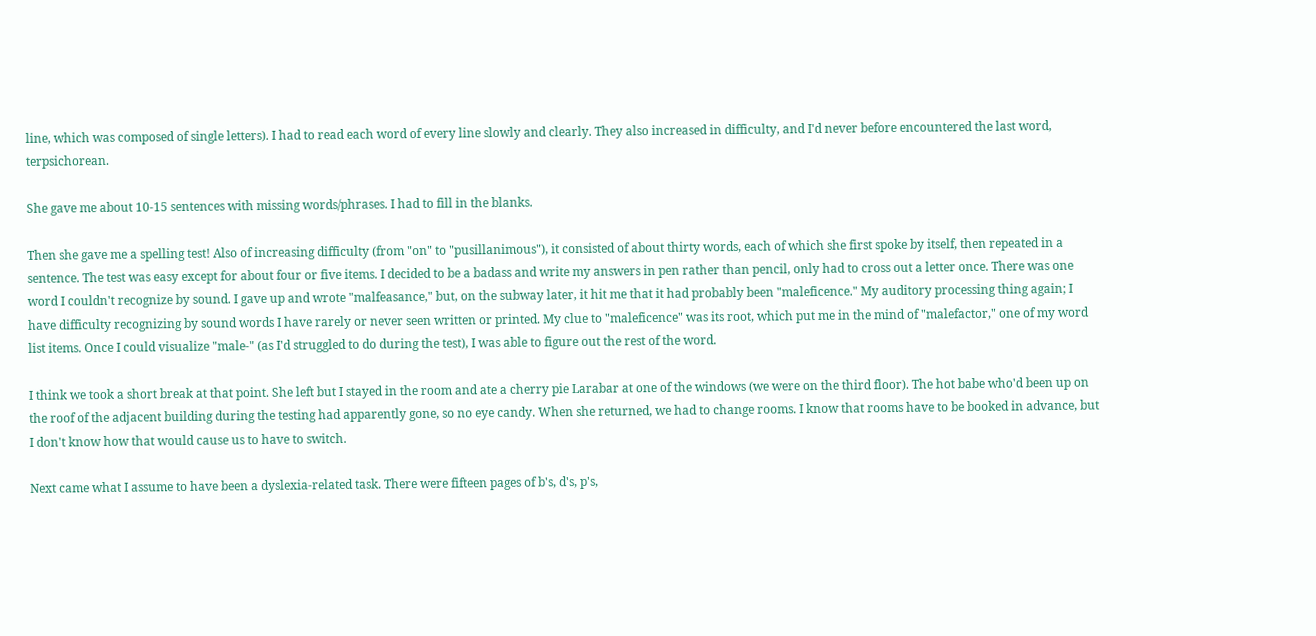line, which was composed of single letters). I had to read each word of every line slowly and clearly. They also increased in difficulty, and I'd never before encountered the last word, terpsichorean.

She gave me about 10-15 sentences with missing words/phrases. I had to fill in the blanks.

Then she gave me a spelling test! Also of increasing difficulty (from "on" to "pusillanimous"), it consisted of about thirty words, each of which she first spoke by itself, then repeated in a sentence. The test was easy except for about four or five items. I decided to be a badass and write my answers in pen rather than pencil, only had to cross out a letter once. There was one word I couldn't recognize by sound. I gave up and wrote "malfeasance," but, on the subway later, it hit me that it had probably been "maleficence." My auditory processing thing again; I have difficulty recognizing by sound words I have rarely or never seen written or printed. My clue to "maleficence" was its root, which put me in the mind of "malefactor," one of my word list items. Once I could visualize "male-" (as I'd struggled to do during the test), I was able to figure out the rest of the word.

I think we took a short break at that point. She left but I stayed in the room and ate a cherry pie Larabar at one of the windows (we were on the third floor). The hot babe who'd been up on the roof of the adjacent building during the testing had apparently gone, so no eye candy. When she returned, we had to change rooms. I know that rooms have to be booked in advance, but I don't know how that would cause us to have to switch.

Next came what I assume to have been a dyslexia-related task. There were fifteen pages of b's, d's, p's,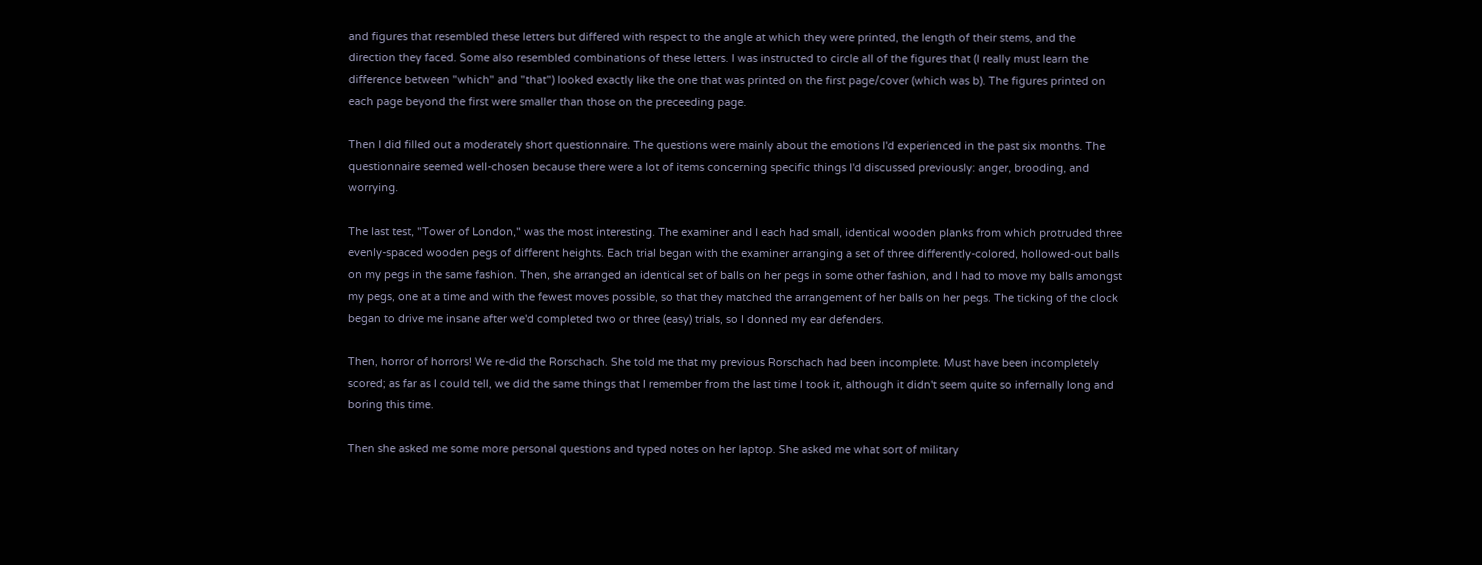and figures that resembled these letters but differed with respect to the angle at which they were printed, the length of their stems, and the direction they faced. Some also resembled combinations of these letters. I was instructed to circle all of the figures that (I really must learn the difference between "which" and "that") looked exactly like the one that was printed on the first page/cover (which was b). The figures printed on each page beyond the first were smaller than those on the preceeding page.

Then I did filled out a moderately short questionnaire. The questions were mainly about the emotions I'd experienced in the past six months. The questionnaire seemed well-chosen because there were a lot of items concerning specific things I'd discussed previously: anger, brooding, and worrying.

The last test, "Tower of London," was the most interesting. The examiner and I each had small, identical wooden planks from which protruded three evenly-spaced wooden pegs of different heights. Each trial began with the examiner arranging a set of three differently-colored, hollowed-out balls on my pegs in the same fashion. Then, she arranged an identical set of balls on her pegs in some other fashion, and I had to move my balls amongst my pegs, one at a time and with the fewest moves possible, so that they matched the arrangement of her balls on her pegs. The ticking of the clock began to drive me insane after we'd completed two or three (easy) trials, so I donned my ear defenders.

Then, horror of horrors! We re-did the Rorschach. She told me that my previous Rorschach had been incomplete. Must have been incompletely scored; as far as I could tell, we did the same things that I remember from the last time I took it, although it didn't seem quite so infernally long and boring this time.

Then she asked me some more personal questions and typed notes on her laptop. She asked me what sort of military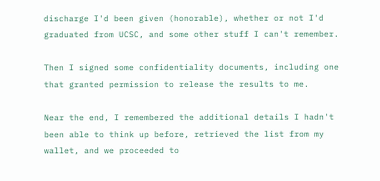discharge I'd been given (honorable), whether or not I'd graduated from UCSC, and some other stuff I can't remember.

Then I signed some confidentiality documents, including one that granted permission to release the results to me.

Near the end, I remembered the additional details I hadn't been able to think up before, retrieved the list from my wallet, and we proceeded to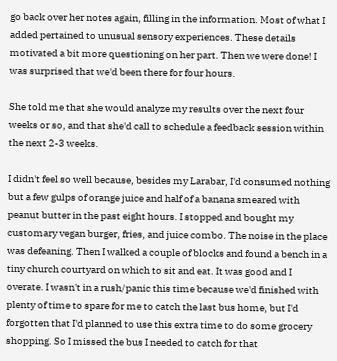go back over her notes again, filling in the information. Most of what I added pertained to unusual sensory experiences. These details motivated a bit more questioning on her part. Then we were done! I was surprised that we'd been there for four hours.

She told me that she would analyze my results over the next four weeks or so, and that she'd call to schedule a feedback session within the next 2-3 weeks.

I didn't feel so well because, besides my Larabar, I'd consumed nothing but a few gulps of orange juice and half of a banana smeared with peanut butter in the past eight hours. I stopped and bought my customary vegan burger, fries, and juice combo. The noise in the place was defeaning. Then I walked a couple of blocks and found a bench in a tiny church courtyard on which to sit and eat. It was good and I overate. I wasn't in a rush/panic this time because we'd finished with plenty of time to spare for me to catch the last bus home, but I'd forgotten that I'd planned to use this extra time to do some grocery shopping. So I missed the bus I needed to catch for that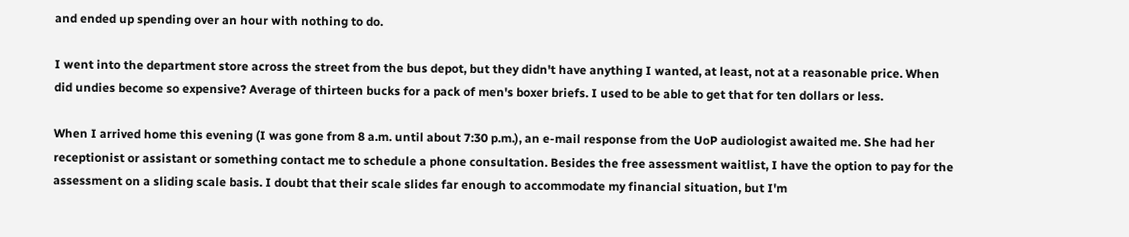and ended up spending over an hour with nothing to do.

I went into the department store across the street from the bus depot, but they didn't have anything I wanted, at least, not at a reasonable price. When did undies become so expensive? Average of thirteen bucks for a pack of men's boxer briefs. I used to be able to get that for ten dollars or less.

When I arrived home this evening (I was gone from 8 a.m. until about 7:30 p.m.), an e-mail response from the UoP audiologist awaited me. She had her receptionist or assistant or something contact me to schedule a phone consultation. Besides the free assessment waitlist, I have the option to pay for the assessment on a sliding scale basis. I doubt that their scale slides far enough to accommodate my financial situation, but I'm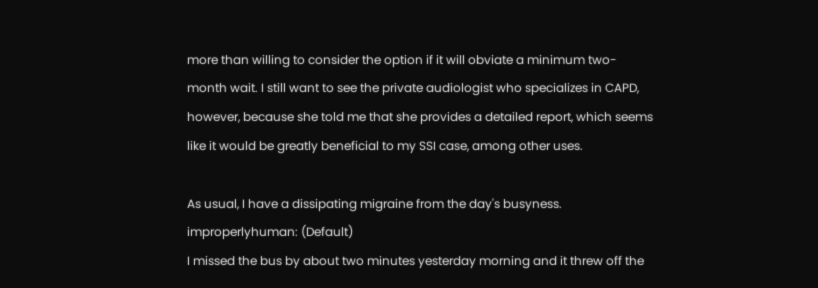more than willing to consider the option if it will obviate a minimum two-month wait. I still want to see the private audiologist who specializes in CAPD, however, because she told me that she provides a detailed report, which seems like it would be greatly beneficial to my SSI case, among other uses.

As usual, I have a dissipating migraine from the day's busyness.
improperlyhuman: (Default)
I missed the bus by about two minutes yesterday morning and it threw off the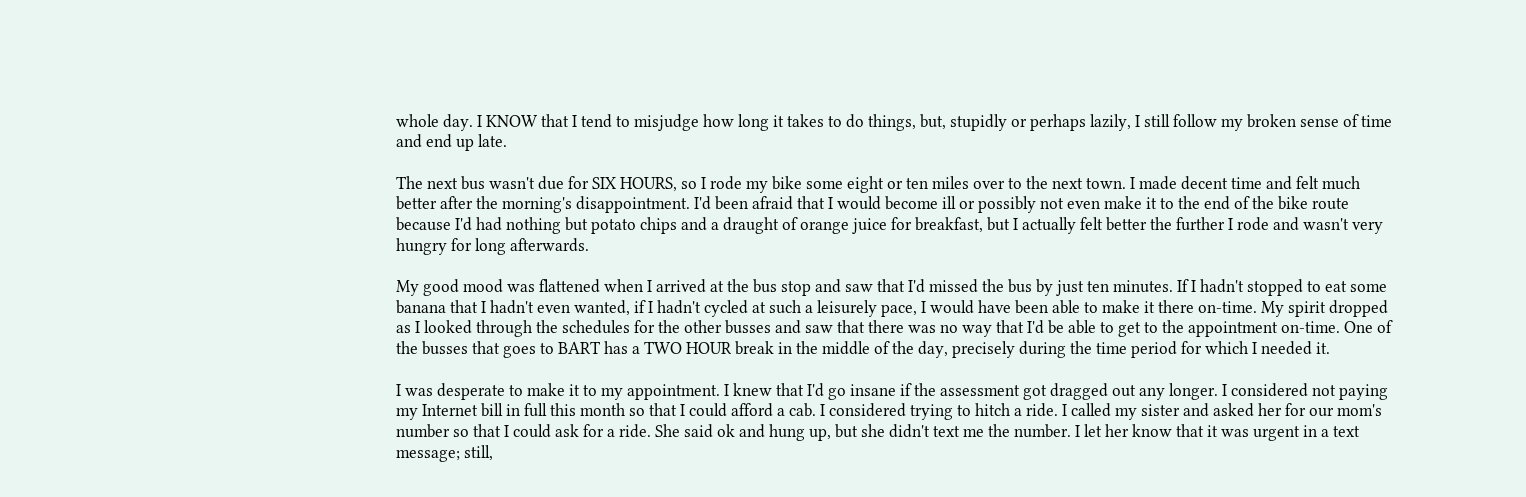whole day. I KNOW that I tend to misjudge how long it takes to do things, but, stupidly or perhaps lazily, I still follow my broken sense of time and end up late.

The next bus wasn't due for SIX HOURS, so I rode my bike some eight or ten miles over to the next town. I made decent time and felt much better after the morning's disappointment. I'd been afraid that I would become ill or possibly not even make it to the end of the bike route because I'd had nothing but potato chips and a draught of orange juice for breakfast, but I actually felt better the further I rode and wasn't very hungry for long afterwards.

My good mood was flattened when I arrived at the bus stop and saw that I'd missed the bus by just ten minutes. If I hadn't stopped to eat some banana that I hadn't even wanted, if I hadn't cycled at such a leisurely pace, I would have been able to make it there on-time. My spirit dropped as I looked through the schedules for the other busses and saw that there was no way that I'd be able to get to the appointment on-time. One of the busses that goes to BART has a TWO HOUR break in the middle of the day, precisely during the time period for which I needed it.

I was desperate to make it to my appointment. I knew that I'd go insane if the assessment got dragged out any longer. I considered not paying my Internet bill in full this month so that I could afford a cab. I considered trying to hitch a ride. I called my sister and asked her for our mom's number so that I could ask for a ride. She said ok and hung up, but she didn't text me the number. I let her know that it was urgent in a text message; still,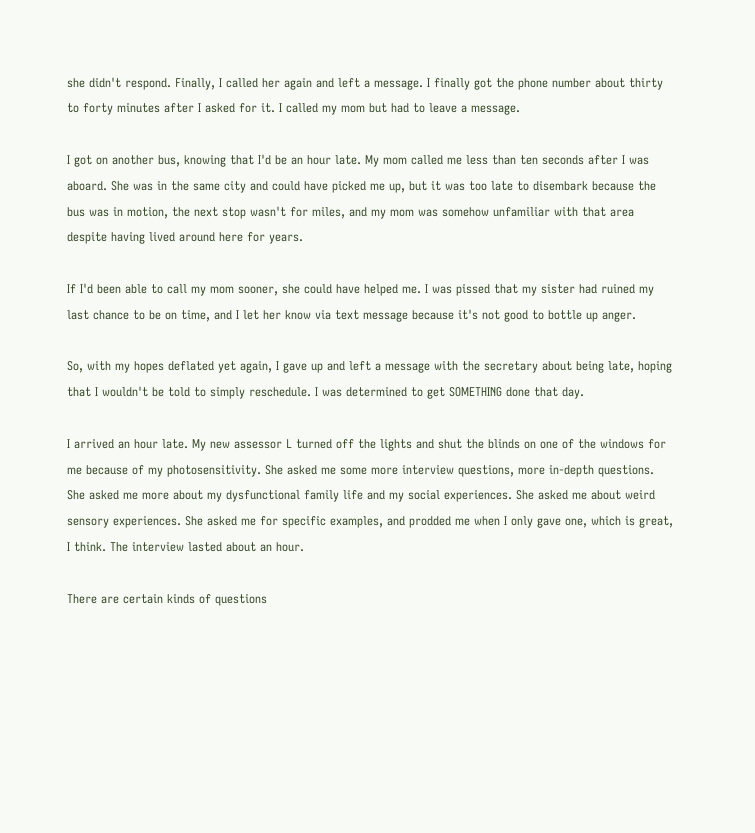she didn't respond. Finally, I called her again and left a message. I finally got the phone number about thirty to forty minutes after I asked for it. I called my mom but had to leave a message.

I got on another bus, knowing that I'd be an hour late. My mom called me less than ten seconds after I was aboard. She was in the same city and could have picked me up, but it was too late to disembark because the bus was in motion, the next stop wasn't for miles, and my mom was somehow unfamiliar with that area despite having lived around here for years.

If I'd been able to call my mom sooner, she could have helped me. I was pissed that my sister had ruined my last chance to be on time, and I let her know via text message because it's not good to bottle up anger.

So, with my hopes deflated yet again, I gave up and left a message with the secretary about being late, hoping that I wouldn't be told to simply reschedule. I was determined to get SOMETHING done that day.

I arrived an hour late. My new assessor L turned off the lights and shut the blinds on one of the windows for me because of my photosensitivity. She asked me some more interview questions, more in-depth questions. She asked me more about my dysfunctional family life and my social experiences. She asked me about weird sensory experiences. She asked me for specific examples, and prodded me when I only gave one, which is great, I think. The interview lasted about an hour.

There are certain kinds of questions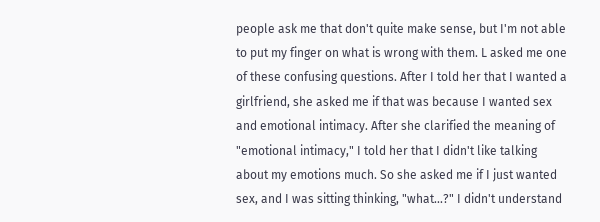people ask me that don't quite make sense, but I'm not able to put my finger on what is wrong with them. L asked me one of these confusing questions. After I told her that I wanted a girlfriend, she asked me if that was because I wanted sex and emotional intimacy. After she clarified the meaning of "emotional intimacy," I told her that I didn't like talking about my emotions much. So she asked me if I just wanted sex, and I was sitting thinking, "what...?" I didn't understand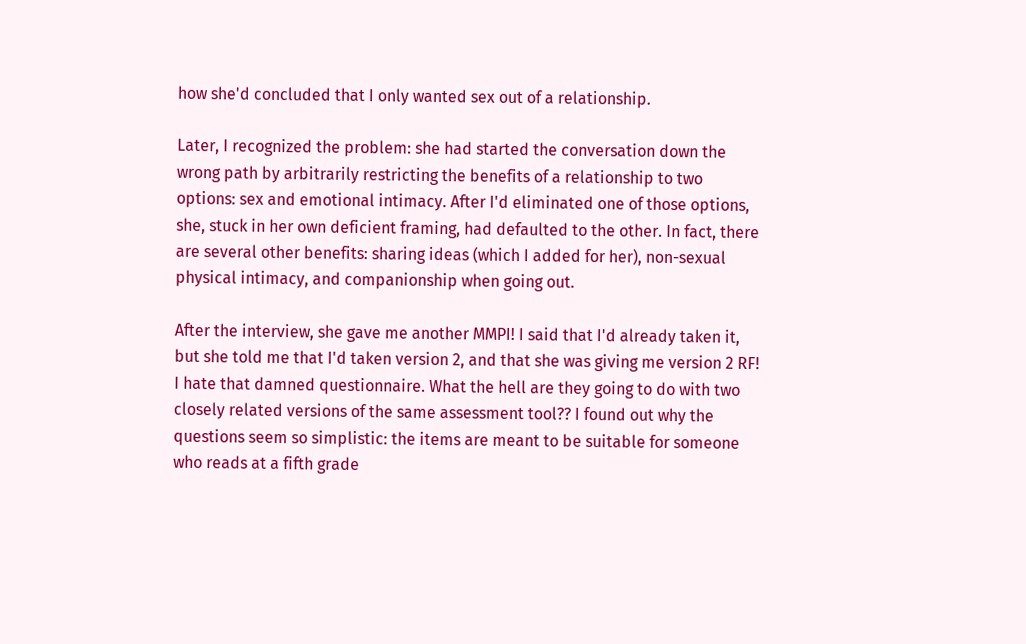how she'd concluded that I only wanted sex out of a relationship.

Later, I recognized the problem: she had started the conversation down the wrong path by arbitrarily restricting the benefits of a relationship to two options: sex and emotional intimacy. After I'd eliminated one of those options, she, stuck in her own deficient framing, had defaulted to the other. In fact, there are several other benefits: sharing ideas (which I added for her), non-sexual physical intimacy, and companionship when going out.

After the interview, she gave me another MMPI! I said that I'd already taken it, but she told me that I'd taken version 2, and that she was giving me version 2 RF! I hate that damned questionnaire. What the hell are they going to do with two closely related versions of the same assessment tool?? I found out why the questions seem so simplistic: the items are meant to be suitable for someone who reads at a fifth grade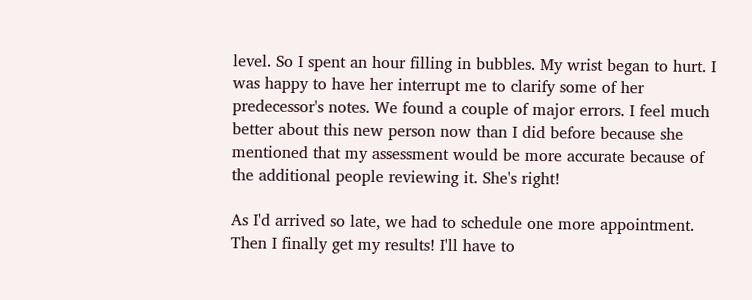level. So I spent an hour filling in bubbles. My wrist began to hurt. I was happy to have her interrupt me to clarify some of her predecessor's notes. We found a couple of major errors. I feel much better about this new person now than I did before because she mentioned that my assessment would be more accurate because of the additional people reviewing it. She's right!

As I'd arrived so late, we had to schedule one more appointment. Then I finally get my results! I'll have to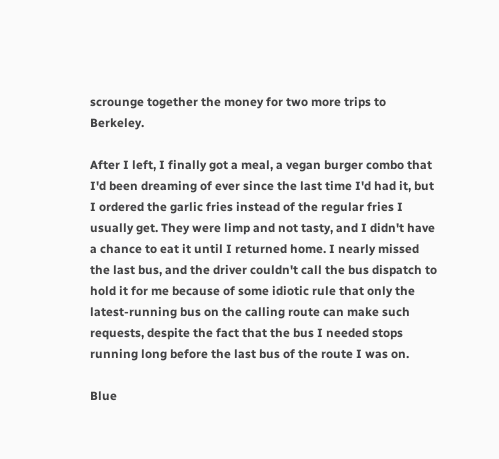scrounge together the money for two more trips to Berkeley.

After I left, I finally got a meal, a vegan burger combo that I'd been dreaming of ever since the last time I'd had it, but I ordered the garlic fries instead of the regular fries I usually get. They were limp and not tasty, and I didn't have a chance to eat it until I returned home. I nearly missed the last bus, and the driver couldn't call the bus dispatch to hold it for me because of some idiotic rule that only the latest-running bus on the calling route can make such requests, despite the fact that the bus I needed stops running long before the last bus of the route I was on.

Blue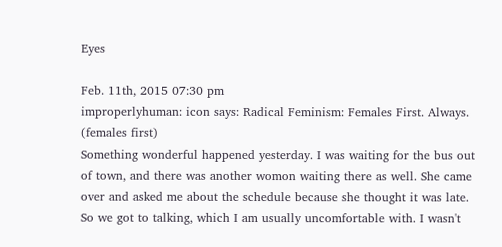Eyes

Feb. 11th, 2015 07:30 pm
improperlyhuman: icon says: Radical Feminism: Females First. Always. (females first)
Something wonderful happened yesterday. I was waiting for the bus out of town, and there was another womon waiting there as well. She came over and asked me about the schedule because she thought it was late. So we got to talking, which I am usually uncomfortable with. I wasn't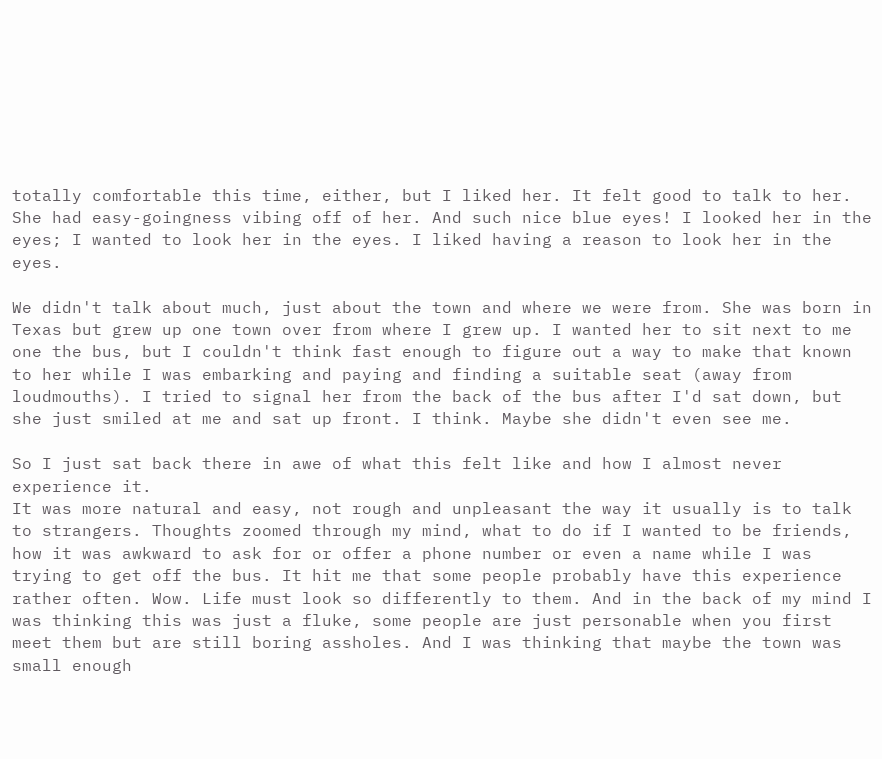totally comfortable this time, either, but I liked her. It felt good to talk to her. She had easy-goingness vibing off of her. And such nice blue eyes! I looked her in the eyes; I wanted to look her in the eyes. I liked having a reason to look her in the eyes.

We didn't talk about much, just about the town and where we were from. She was born in Texas but grew up one town over from where I grew up. I wanted her to sit next to me one the bus, but I couldn't think fast enough to figure out a way to make that known to her while I was embarking and paying and finding a suitable seat (away from loudmouths). I tried to signal her from the back of the bus after I'd sat down, but she just smiled at me and sat up front. I think. Maybe she didn't even see me.

So I just sat back there in awe of what this felt like and how I almost never experience it.
It was more natural and easy, not rough and unpleasant the way it usually is to talk to strangers. Thoughts zoomed through my mind, what to do if I wanted to be friends, how it was awkward to ask for or offer a phone number or even a name while I was trying to get off the bus. It hit me that some people probably have this experience rather often. Wow. Life must look so differently to them. And in the back of my mind I was thinking this was just a fluke, some people are just personable when you first meet them but are still boring assholes. And I was thinking that maybe the town was small enough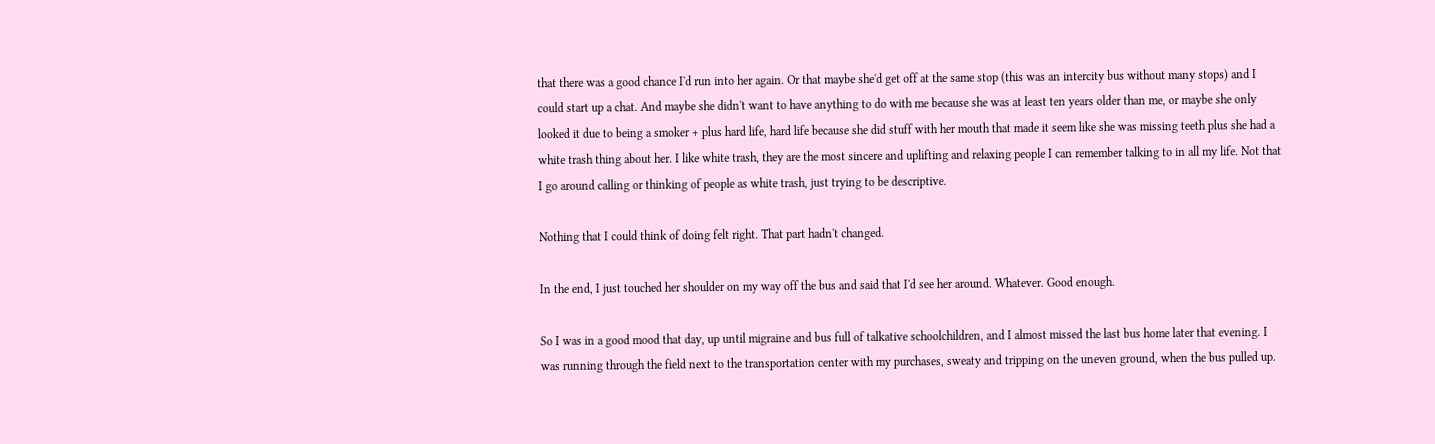that there was a good chance I'd run into her again. Or that maybe she'd get off at the same stop (this was an intercity bus without many stops) and I could start up a chat. And maybe she didn't want to have anything to do with me because she was at least ten years older than me, or maybe she only looked it due to being a smoker + plus hard life, hard life because she did stuff with her mouth that made it seem like she was missing teeth plus she had a white trash thing about her. I like white trash, they are the most sincere and uplifting and relaxing people I can remember talking to in all my life. Not that I go around calling or thinking of people as white trash, just trying to be descriptive.

Nothing that I could think of doing felt right. That part hadn't changed.

In the end, I just touched her shoulder on my way off the bus and said that I'd see her around. Whatever. Good enough.

So I was in a good mood that day, up until migraine and bus full of talkative schoolchildren, and I almost missed the last bus home later that evening. I was running through the field next to the transportation center with my purchases, sweaty and tripping on the uneven ground, when the bus pulled up.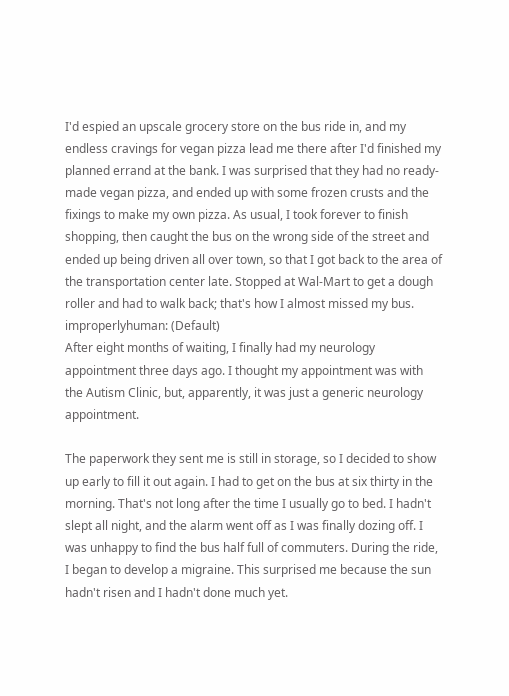I'd espied an upscale grocery store on the bus ride in, and my endless cravings for vegan pizza lead me there after I'd finished my planned errand at the bank. I was surprised that they had no ready-made vegan pizza, and ended up with some frozen crusts and the fixings to make my own pizza. As usual, I took forever to finish shopping, then caught the bus on the wrong side of the street and ended up being driven all over town, so that I got back to the area of the transportation center late. Stopped at Wal-Mart to get a dough roller and had to walk back; that's how I almost missed my bus.
improperlyhuman: (Default)
After eight months of waiting, I finally had my neurology appointment three days ago. I thought my appointment was with the Autism Clinic, but, apparently, it was just a generic neurology appointment.

The paperwork they sent me is still in storage, so I decided to show up early to fill it out again. I had to get on the bus at six thirty in the morning. That's not long after the time I usually go to bed. I hadn't slept all night, and the alarm went off as I was finally dozing off. I was unhappy to find the bus half full of commuters. During the ride, I began to develop a migraine. This surprised me because the sun hadn't risen and I hadn't done much yet.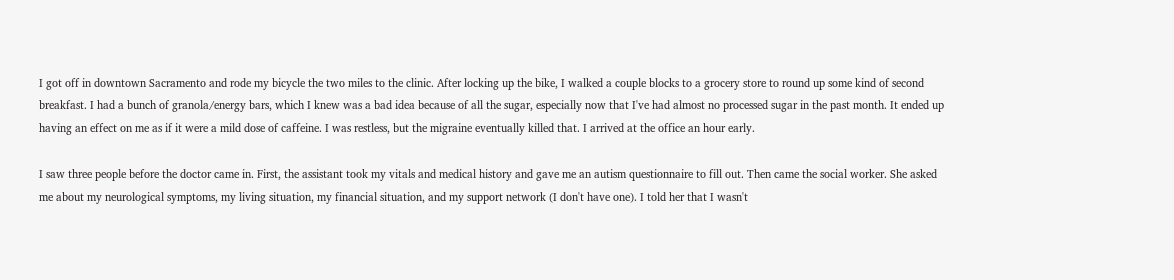I got off in downtown Sacramento and rode my bicycle the two miles to the clinic. After locking up the bike, I walked a couple blocks to a grocery store to round up some kind of second breakfast. I had a bunch of granola/energy bars, which I knew was a bad idea because of all the sugar, especially now that I've had almost no processed sugar in the past month. It ended up having an effect on me as if it were a mild dose of caffeine. I was restless, but the migraine eventually killed that. I arrived at the office an hour early.

I saw three people before the doctor came in. First, the assistant took my vitals and medical history and gave me an autism questionnaire to fill out. Then came the social worker. She asked me about my neurological symptoms, my living situation, my financial situation, and my support network (I don't have one). I told her that I wasn't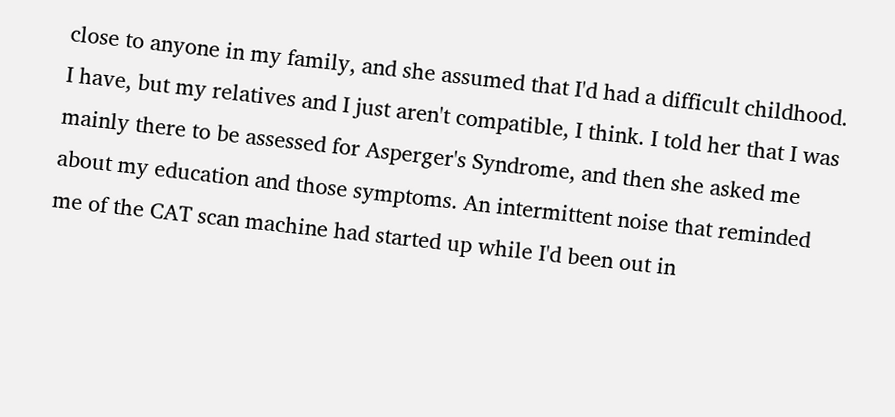close to anyone in my family, and she assumed that I'd had a difficult childhood. I have, but my relatives and I just aren't compatible, I think. I told her that I was mainly there to be assessed for Asperger's Syndrome, and then she asked me about my education and those symptoms. An intermittent noise that reminded me of the CAT scan machine had started up while I'd been out in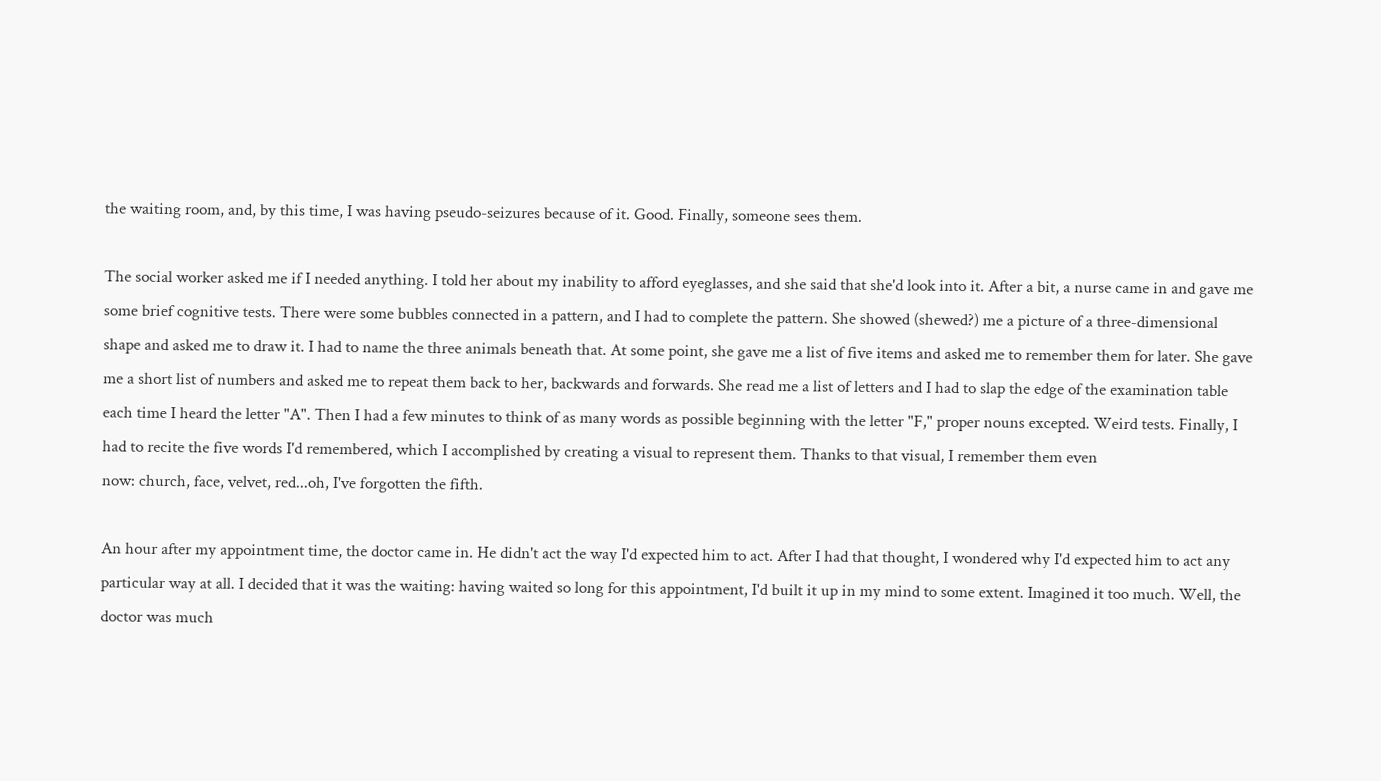the waiting room, and, by this time, I was having pseudo-seizures because of it. Good. Finally, someone sees them.

The social worker asked me if I needed anything. I told her about my inability to afford eyeglasses, and she said that she'd look into it. After a bit, a nurse came in and gave me some brief cognitive tests. There were some bubbles connected in a pattern, and I had to complete the pattern. She showed (shewed?) me a picture of a three-dimensional shape and asked me to draw it. I had to name the three animals beneath that. At some point, she gave me a list of five items and asked me to remember them for later. She gave me a short list of numbers and asked me to repeat them back to her, backwards and forwards. She read me a list of letters and I had to slap the edge of the examination table each time I heard the letter "A". Then I had a few minutes to think of as many words as possible beginning with the letter "F," proper nouns excepted. Weird tests. Finally, I had to recite the five words I'd remembered, which I accomplished by creating a visual to represent them. Thanks to that visual, I remember them even
now: church, face, velvet, red...oh, I've forgotten the fifth.

An hour after my appointment time, the doctor came in. He didn't act the way I'd expected him to act. After I had that thought, I wondered why I'd expected him to act any particular way at all. I decided that it was the waiting: having waited so long for this appointment, I'd built it up in my mind to some extent. Imagined it too much. Well, the doctor was much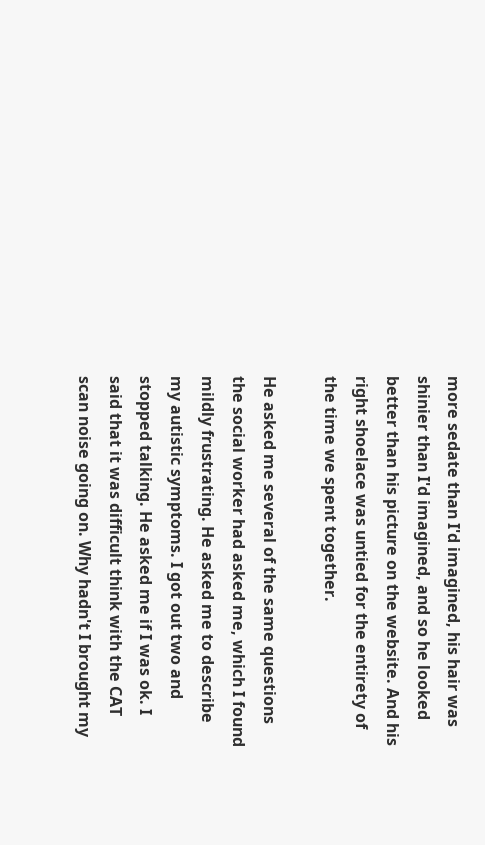more sedate than I'd imagined, his hair was shinier than I'd imagined, and so he looked better than his picture on the website. And his right shoelace was untied for the entirety of the time we spent together.

He asked me several of the same questions the social worker had asked me, which I found mildly frustrating. He asked me to describe my autistic symptoms. I got out two and stopped talking. He asked me if I was ok. I said that it was difficult think with the CAT scan noise going on. Why hadn't I brought my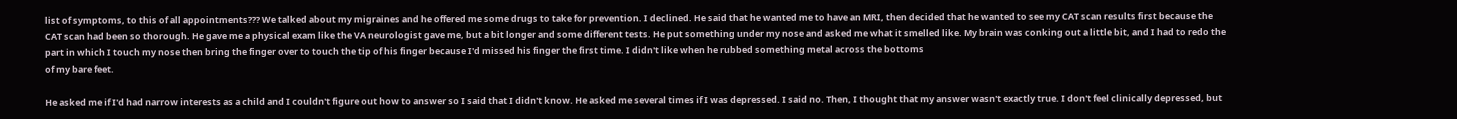list of symptoms, to this of all appointments??? We talked about my migraines and he offered me some drugs to take for prevention. I declined. He said that he wanted me to have an MRI, then decided that he wanted to see my CAT scan results first because the CAT scan had been so thorough. He gave me a physical exam like the VA neurologist gave me, but a bit longer and some different tests. He put something under my nose and asked me what it smelled like. My brain was conking out a little bit, and I had to redo the part in which I touch my nose then bring the finger over to touch the tip of his finger because I'd missed his finger the first time. I didn't like when he rubbed something metal across the bottoms
of my bare feet.

He asked me if I'd had narrow interests as a child and I couldn't figure out how to answer so I said that I didn't know. He asked me several times if I was depressed. I said no. Then, I thought that my answer wasn't exactly true. I don't feel clinically depressed, but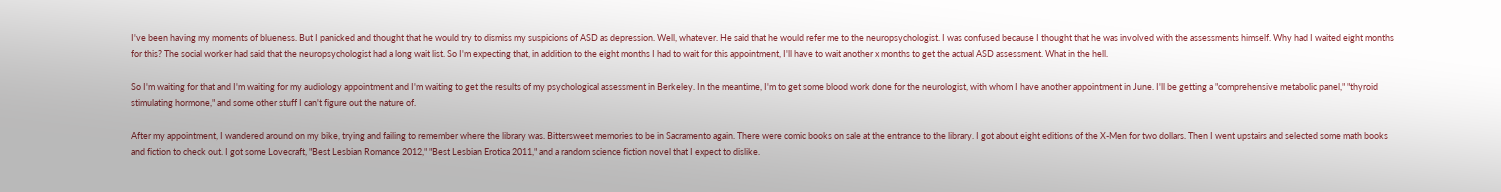I've been having my moments of blueness. But I panicked and thought that he would try to dismiss my suspicions of ASD as depression. Well, whatever. He said that he would refer me to the neuropsychologist. I was confused because I thought that he was involved with the assessments himself. Why had I waited eight months for this? The social worker had said that the neuropsychologist had a long wait list. So I'm expecting that, in addition to the eight months I had to wait for this appointment, I'll have to wait another x months to get the actual ASD assessment. What in the hell.

So I'm waiting for that and I'm waiting for my audiology appointment and I'm waiting to get the results of my psychological assessment in Berkeley. In the meantime, I'm to get some blood work done for the neurologist, with whom I have another appointment in June. I'll be getting a "comprehensive metabolic panel," "thyroid stimulating hormone," and some other stuff I can't figure out the nature of.

After my appointment, I wandered around on my bike, trying and failing to remember where the library was. Bittersweet memories to be in Sacramento again. There were comic books on sale at the entrance to the library. I got about eight editions of the X-Men for two dollars. Then I went upstairs and selected some math books and fiction to check out. I got some Lovecraft, "Best Lesbian Romance 2012," "Best Lesbian Erotica 2011," and a random science fiction novel that I expect to dislike.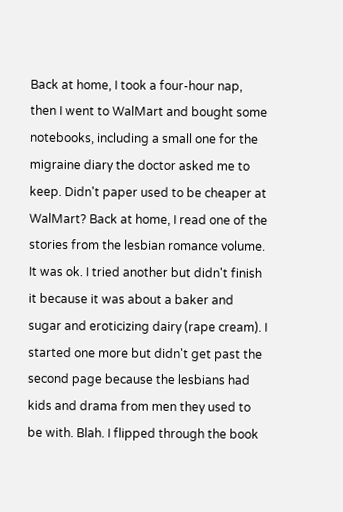Back at home, I took a four-hour nap, then I went to WalMart and bought some notebooks, including a small one for the migraine diary the doctor asked me to keep. Didn't paper used to be cheaper at WalMart? Back at home, I read one of the stories from the lesbian romance volume. It was ok. I tried another but didn't finish it because it was about a baker and sugar and eroticizing dairy (rape cream). I started one more but didn't get past the second page because the lesbians had kids and drama from men they used to be with. Blah. I flipped through the book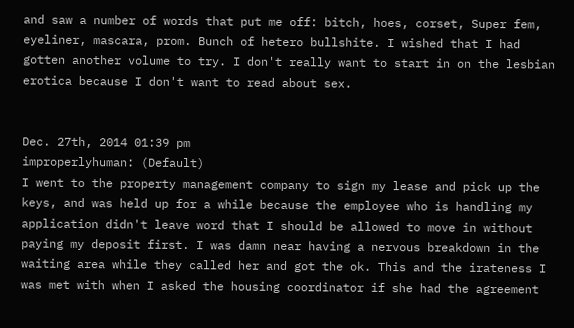and saw a number of words that put me off: bitch, hoes, corset, Super fem, eyeliner, mascara, prom. Bunch of hetero bullshite. I wished that I had gotten another volume to try. I don't really want to start in on the lesbian erotica because I don't want to read about sex.


Dec. 27th, 2014 01:39 pm
improperlyhuman: (Default)
I went to the property management company to sign my lease and pick up the keys, and was held up for a while because the employee who is handling my application didn't leave word that I should be allowed to move in without paying my deposit first. I was damn near having a nervous breakdown in the waiting area while they called her and got the ok. This and the irateness I was met with when I asked the housing coordinator if she had the agreement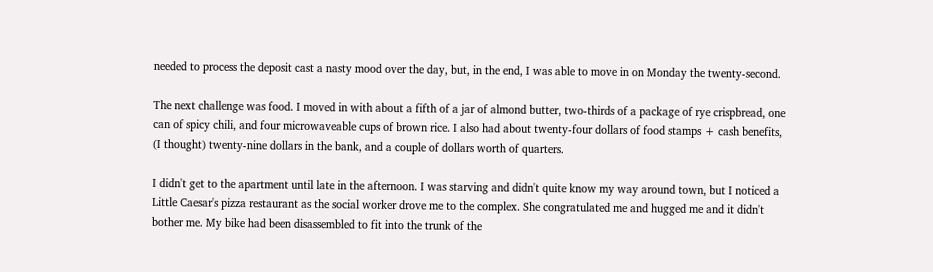needed to process the deposit cast a nasty mood over the day, but, in the end, I was able to move in on Monday the twenty-second.

The next challenge was food. I moved in with about a fifth of a jar of almond butter, two-thirds of a package of rye crispbread, one can of spicy chili, and four microwaveable cups of brown rice. I also had about twenty-four dollars of food stamps + cash benefits, (I thought) twenty-nine dollars in the bank, and a couple of dollars worth of quarters.

I didn't get to the apartment until late in the afternoon. I was starving and didn't quite know my way around town, but I noticed a Little Caesar's pizza restaurant as the social worker drove me to the complex. She congratulated me and hugged me and it didn't bother me. My bike had been disassembled to fit into the trunk of the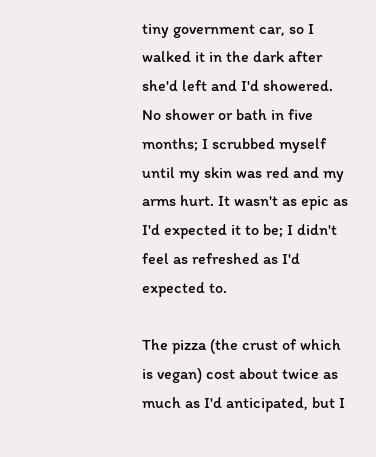tiny government car, so I walked it in the dark after she'd left and I'd showered. No shower or bath in five months; I scrubbed myself until my skin was red and my arms hurt. It wasn't as epic as I'd expected it to be; I didn't feel as refreshed as I'd expected to.

The pizza (the crust of which is vegan) cost about twice as much as I'd anticipated, but I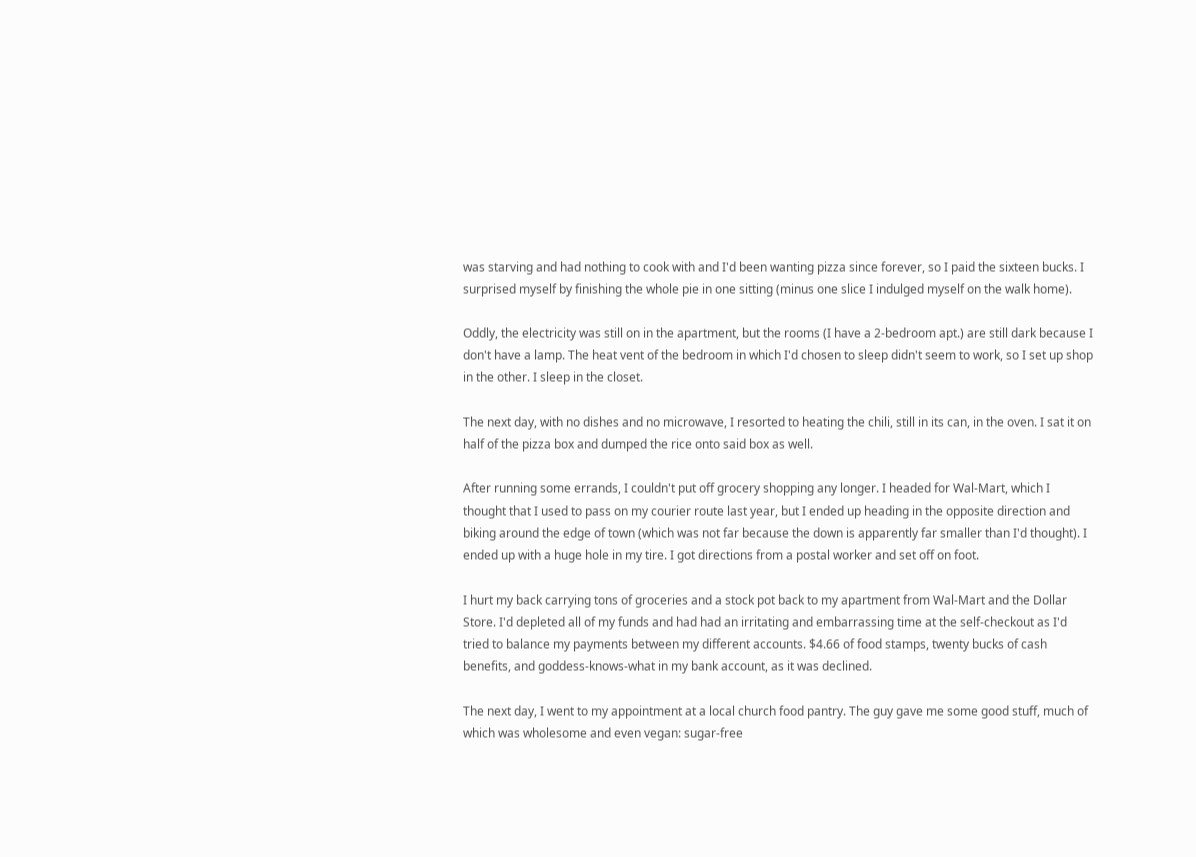was starving and had nothing to cook with and I'd been wanting pizza since forever, so I paid the sixteen bucks. I surprised myself by finishing the whole pie in one sitting (minus one slice I indulged myself on the walk home).

Oddly, the electricity was still on in the apartment, but the rooms (I have a 2-bedroom apt.) are still dark because I don't have a lamp. The heat vent of the bedroom in which I'd chosen to sleep didn't seem to work, so I set up shop in the other. I sleep in the closet.

The next day, with no dishes and no microwave, I resorted to heating the chili, still in its can, in the oven. I sat it on half of the pizza box and dumped the rice onto said box as well.

After running some errands, I couldn't put off grocery shopping any longer. I headed for Wal-Mart, which I thought that I used to pass on my courier route last year, but I ended up heading in the opposite direction and biking around the edge of town (which was not far because the down is apparently far smaller than I'd thought). I ended up with a huge hole in my tire. I got directions from a postal worker and set off on foot.

I hurt my back carrying tons of groceries and a stock pot back to my apartment from Wal-Mart and the Dollar Store. I'd depleted all of my funds and had had an irritating and embarrassing time at the self-checkout as I'd tried to balance my payments between my different accounts. $4.66 of food stamps, twenty bucks of cash benefits, and goddess-knows-what in my bank account, as it was declined.

The next day, I went to my appointment at a local church food pantry. The guy gave me some good stuff, much of which was wholesome and even vegan: sugar-free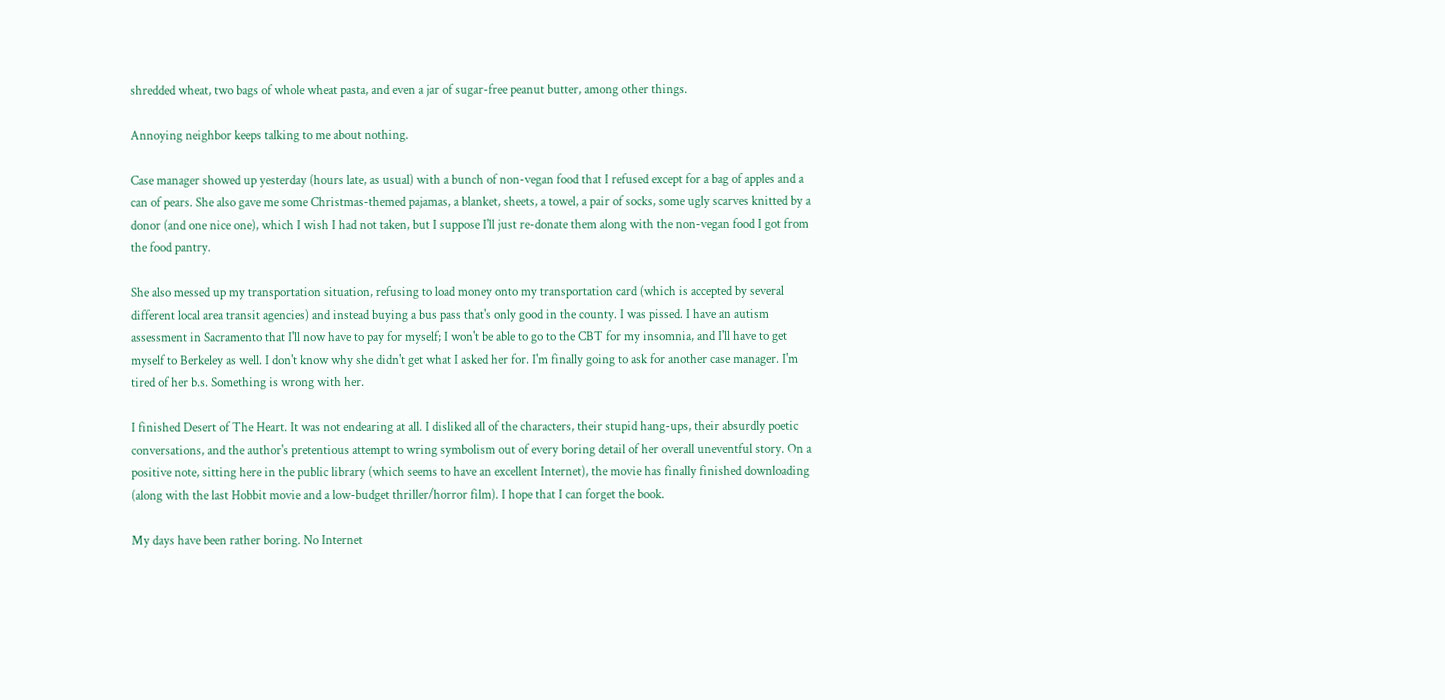shredded wheat, two bags of whole wheat pasta, and even a jar of sugar-free peanut butter, among other things.

Annoying neighbor keeps talking to me about nothing.

Case manager showed up yesterday (hours late, as usual) with a bunch of non-vegan food that I refused except for a bag of apples and a can of pears. She also gave me some Christmas-themed pajamas, a blanket, sheets, a towel, a pair of socks, some ugly scarves knitted by a donor (and one nice one), which I wish I had not taken, but I suppose I'll just re-donate them along with the non-vegan food I got from the food pantry.

She also messed up my transportation situation, refusing to load money onto my transportation card (which is accepted by several different local area transit agencies) and instead buying a bus pass that's only good in the county. I was pissed. I have an autism assessment in Sacramento that I'll now have to pay for myself; I won't be able to go to the CBT for my insomnia, and I'll have to get myself to Berkeley as well. I don't know why she didn't get what I asked her for. I'm finally going to ask for another case manager. I'm tired of her b.s. Something is wrong with her.

I finished Desert of The Heart. It was not endearing at all. I disliked all of the characters, their stupid hang-ups, their absurdly poetic conversations, and the author's pretentious attempt to wring symbolism out of every boring detail of her overall uneventful story. On a positive note, sitting here in the public library (which seems to have an excellent Internet), the movie has finally finished downloading (along with the last Hobbit movie and a low-budget thriller/horror film). I hope that I can forget the book.

My days have been rather boring. No Internet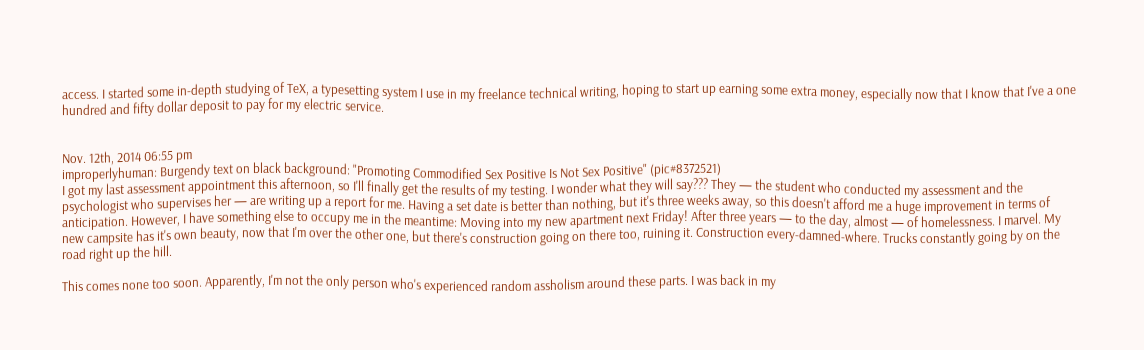access. I started some in-depth studying of TeX, a typesetting system I use in my freelance technical writing, hoping to start up earning some extra money, especially now that I know that I've a one hundred and fifty dollar deposit to pay for my electric service.


Nov. 12th, 2014 06:55 pm
improperlyhuman: Burgendy text on black background: "Promoting Commodified Sex Positive Is Not Sex Positive" (pic#8372521)
I got my last assessment appointment this afternoon, so I'll finally get the results of my testing. I wonder what they will say??? They — the student who conducted my assessment and the psychologist who supervises her — are writing up a report for me. Having a set date is better than nothing, but it's three weeks away, so this doesn't afford me a huge improvement in terms of anticipation. However, I have something else to occupy me in the meantime: Moving into my new apartment next Friday! After three years — to the day, almost — of homelessness. I marvel. My new campsite has it's own beauty, now that I'm over the other one, but there's construction going on there too, ruining it. Construction every-damned-where. Trucks constantly going by on the road right up the hill.

This comes none too soon. Apparently, I'm not the only person who's experienced random assholism around these parts. I was back in my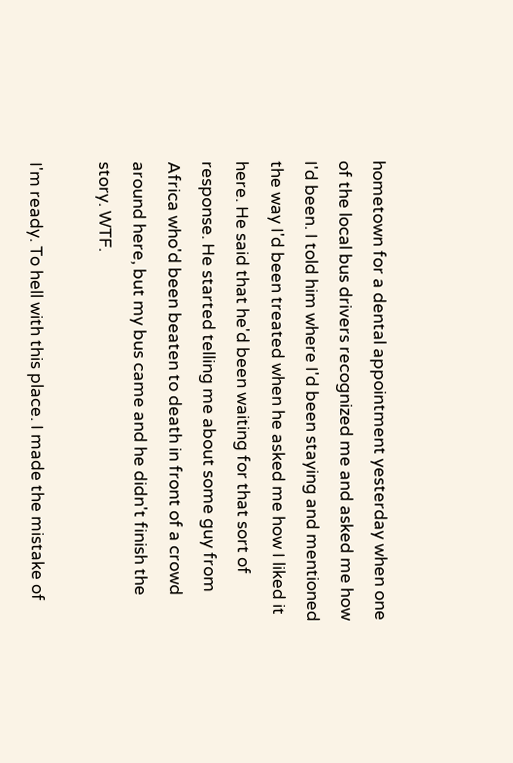hometown for a dental appointment yesterday when one of the local bus drivers recognized me and asked me how I'd been. I told him where I'd been staying and mentioned the way I'd been treated when he asked me how I liked it here. He said that he'd been waiting for that sort of response. He started telling me about some guy from Africa who'd been beaten to death in front of a crowd around here, but my bus came and he didn't finish the story. WTF.

I'm ready. To hell with this place. I made the mistake of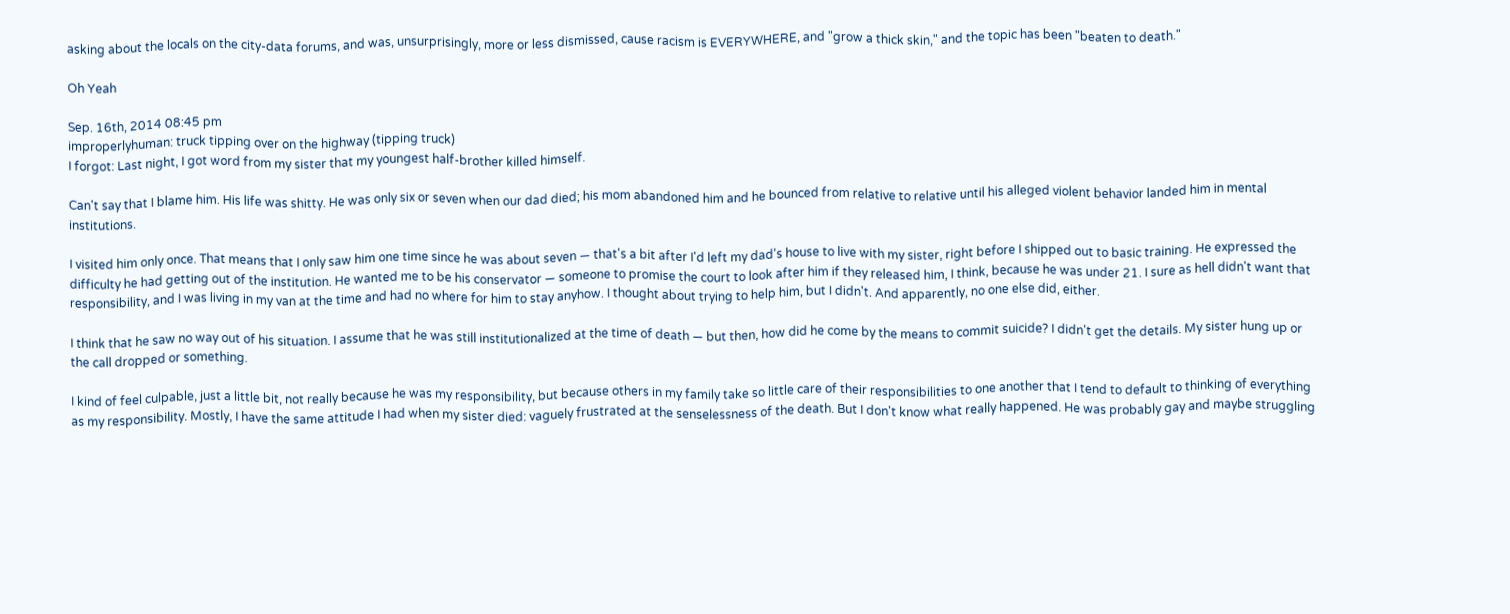asking about the locals on the city-data forums, and was, unsurprisingly, more or less dismissed, cause racism is EVERYWHERE, and "grow a thick skin," and the topic has been "beaten to death."

Oh Yeah

Sep. 16th, 2014 08:45 pm
improperlyhuman: truck tipping over on the highway (tipping truck)
I forgot: Last night, I got word from my sister that my youngest half-brother killed himself.

Can't say that I blame him. His life was shitty. He was only six or seven when our dad died; his mom abandoned him and he bounced from relative to relative until his alleged violent behavior landed him in mental institutions.

I visited him only once. That means that I only saw him one time since he was about seven — that's a bit after I'd left my dad's house to live with my sister, right before I shipped out to basic training. He expressed the difficulty he had getting out of the institution. He wanted me to be his conservator — someone to promise the court to look after him if they released him, I think, because he was under 21. I sure as hell didn't want that responsibility, and I was living in my van at the time and had no where for him to stay anyhow. I thought about trying to help him, but I didn't. And apparently, no one else did, either.

I think that he saw no way out of his situation. I assume that he was still institutionalized at the time of death — but then, how did he come by the means to commit suicide? I didn't get the details. My sister hung up or the call dropped or something.

I kind of feel culpable, just a little bit, not really because he was my responsibility, but because others in my family take so little care of their responsibilities to one another that I tend to default to thinking of everything as my responsibility. Mostly, I have the same attitude I had when my sister died: vaguely frustrated at the senselessness of the death. But I don't know what really happened. He was probably gay and maybe struggling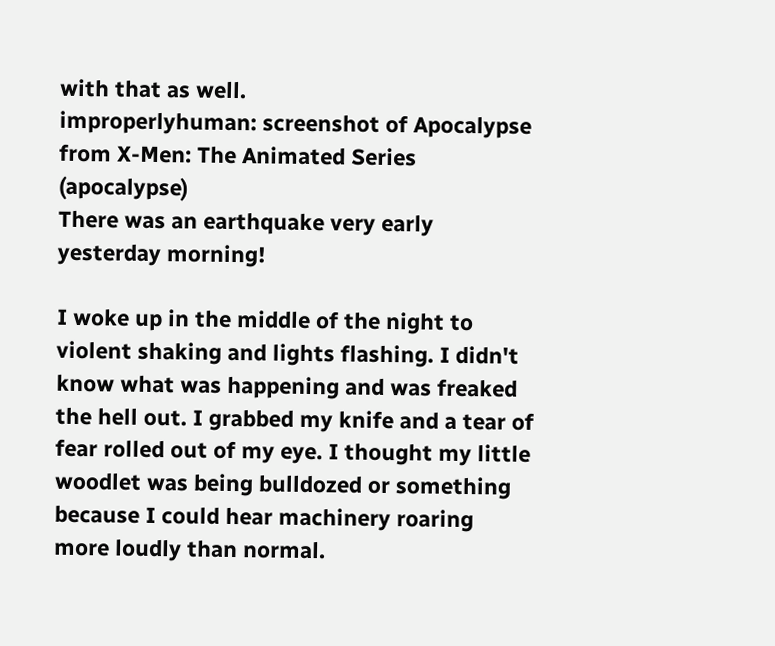with that as well.
improperlyhuman: screenshot of Apocalypse from X-Men: The Animated Series (apocalypse)
There was an earthquake very early yesterday morning!

I woke up in the middle of the night to violent shaking and lights flashing. I didn't know what was happening and was freaked the hell out. I grabbed my knife and a tear of fear rolled out of my eye. I thought my little woodlet was being bulldozed or something because I could hear machinery roaring more loudly than normal.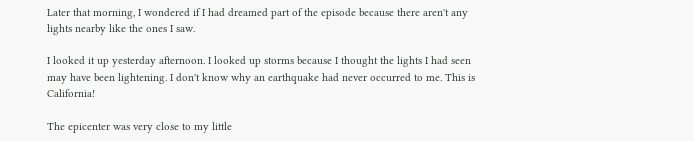Later that morning, I wondered if I had dreamed part of the episode because there aren't any lights nearby like the ones I saw.

I looked it up yesterday afternoon. I looked up storms because I thought the lights I had seen may have been lightening. I don't know why an earthquake had never occurred to me. This is California!

The epicenter was very close to my little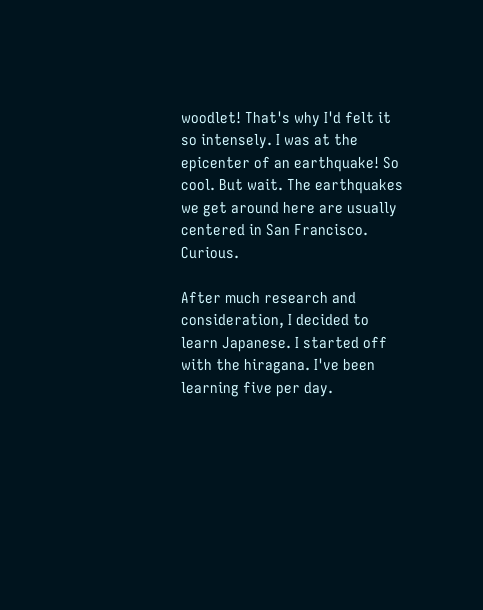woodlet! That's why I'd felt it so intensely. I was at the epicenter of an earthquake! So cool. But wait. The earthquakes we get around here are usually centered in San Francisco. Curious.

After much research and consideration, I decided to learn Japanese. I started off with the hiragana. I've been learning five per day.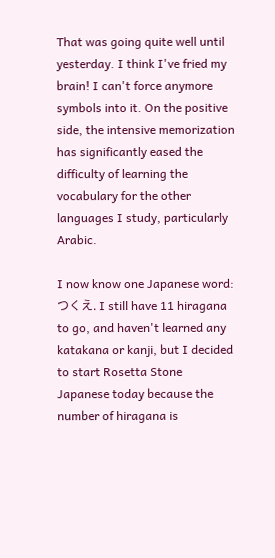That was going quite well until yesterday. I think I've fried my brain! I can't force anymore symbols into it. On the positive side, the intensive memorization has significantly eased the difficulty of learning the vocabulary for the other languages I study, particularly Arabic.

I now know one Japanese word: つくえ. I still have 11 hiragana to go, and haven't learned any katakana or kanji, but I decided to start Rosetta Stone Japanese today because the number of hiragana is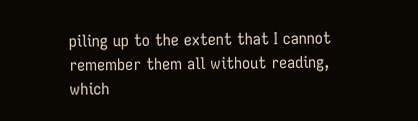piling up to the extent that I cannot remember them all without reading, which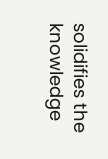solidifies the knowledge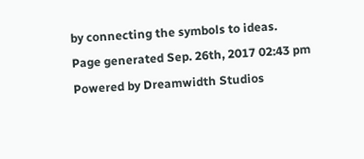by connecting the symbols to ideas.
Page generated Sep. 26th, 2017 02:43 pm
Powered by Dreamwidth Studios